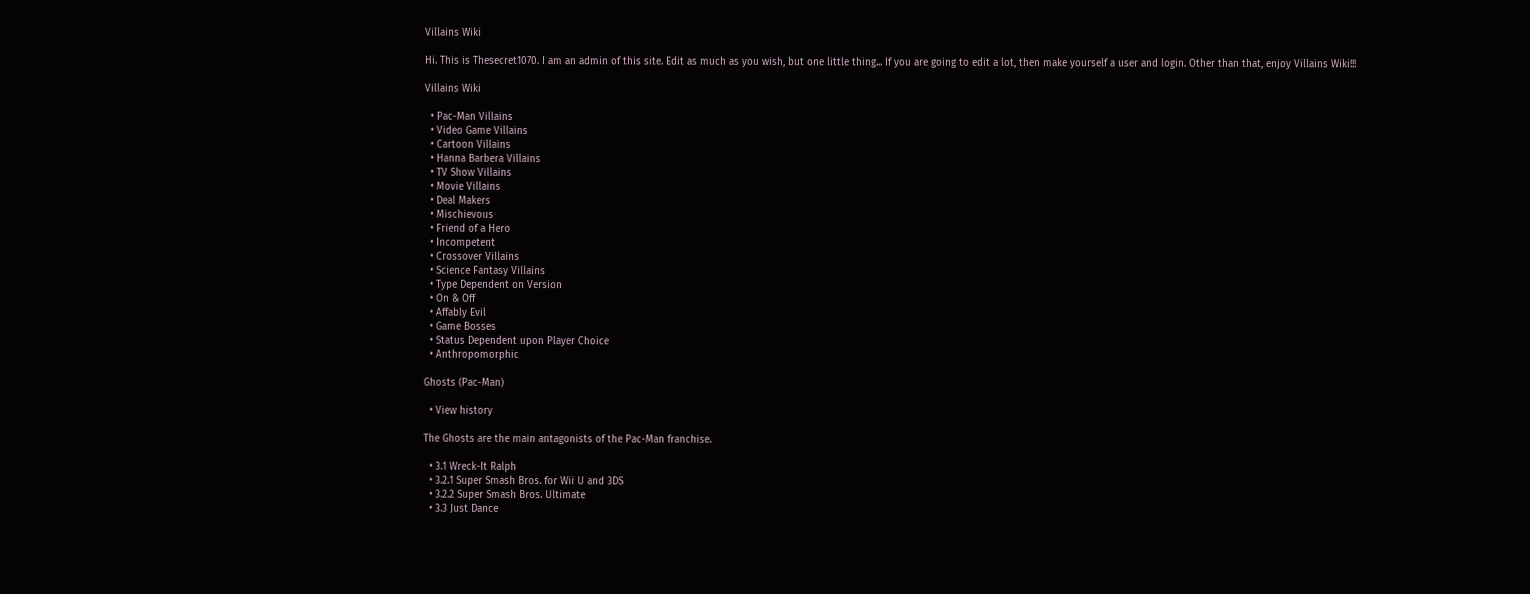Villains Wiki

Hi. This is Thesecret1070. I am an admin of this site. Edit as much as you wish, but one little thing... If you are going to edit a lot, then make yourself a user and login. Other than that, enjoy Villains Wiki!!!

Villains Wiki

  • Pac-Man Villains
  • Video Game Villains
  • Cartoon Villains
  • Hanna Barbera Villains
  • TV Show Villains
  • Movie Villains
  • Deal Makers
  • Mischievous
  • Friend of a Hero
  • Incompetent
  • Crossover Villains
  • Science Fantasy Villains
  • Type Dependent on Version
  • On & Off
  • Affably Evil
  • Game Bosses
  • Status Dependent upon Player Choice
  • Anthropomorphic

Ghosts (Pac-Man)

  • View history

The Ghosts are the main antagonists of the Pac-Man franchise.

  • 3.1 Wreck-It Ralph
  • 3.2.1 Super Smash Bros. for Wii U and 3DS
  • 3.2.2 Super Smash Bros. Ultimate
  • 3.3 Just Dance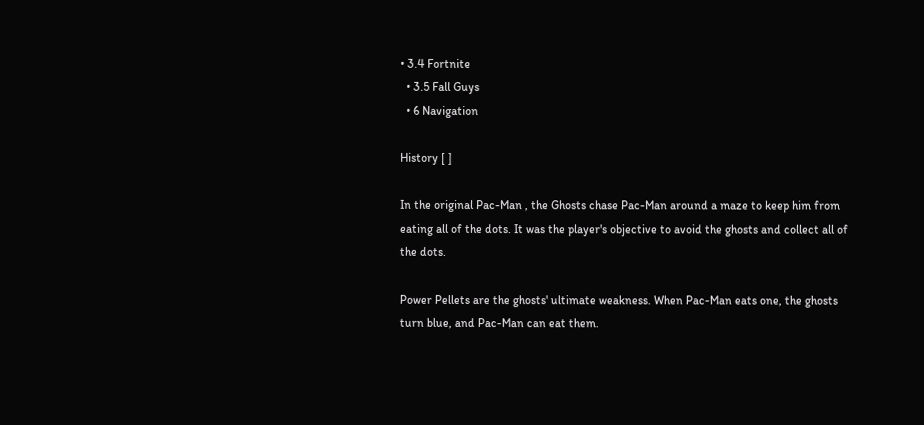• 3.4 Fortnite
  • 3.5 Fall Guys
  • 6 Navigation

History [ ]

In the original Pac-Man , the Ghosts chase Pac-Man around a maze to keep him from eating all of the dots. It was the player's objective to avoid the ghosts and collect all of the dots.

Power Pellets are the ghosts' ultimate weakness. When Pac-Man eats one, the ghosts turn blue, and Pac-Man can eat them.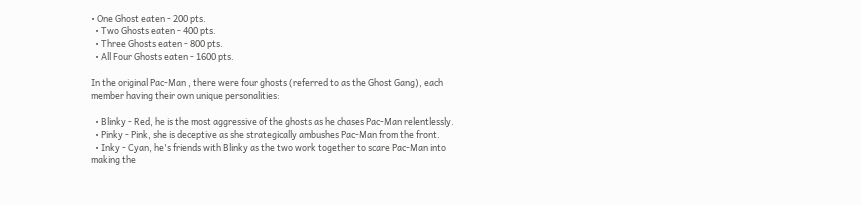• One Ghost eaten - 200 pts.
  • Two Ghosts eaten - 400 pts.
  • Three Ghosts eaten - 800 pts.
  • All Four Ghosts eaten - 1600 pts.

In the original Pac-Man , there were four ghosts (referred to as the Ghost Gang), each member having their own unique personalities:

  • Blinky - Red, he is the most aggressive of the ghosts as he chases Pac-Man relentlessly.
  • Pinky - Pink, she is deceptive as she strategically ambushes Pac-Man from the front.
  • Inky - Cyan, he's friends with Blinky as the two work together to scare Pac-Man into making the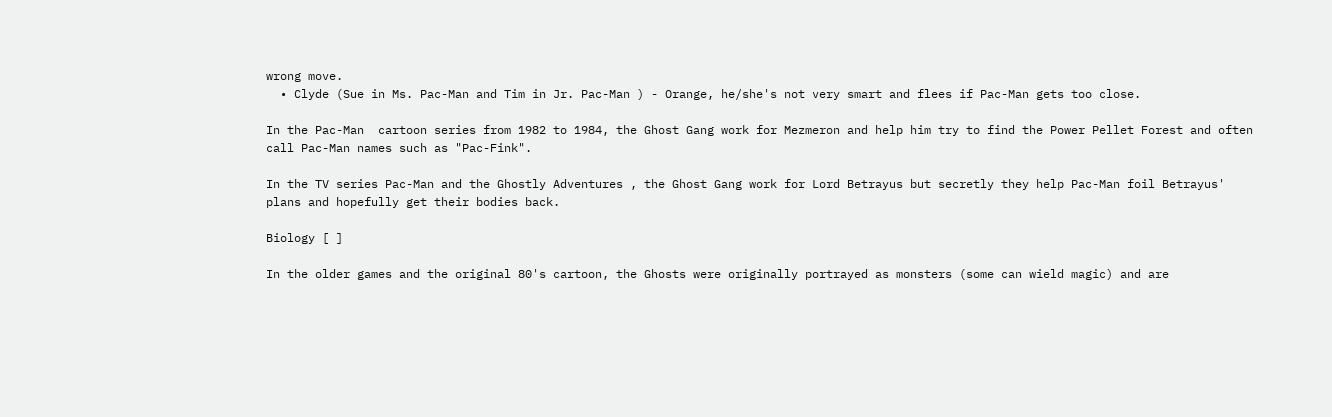wrong move.
  • Clyde (Sue in Ms. Pac-Man and Tim in Jr. Pac-Man ) - Orange, he/she's not very smart and flees if Pac-Man gets too close.

In the Pac-Man  cartoon series from 1982 to 1984, the Ghost Gang work for Mezmeron and help him try to find the Power Pellet Forest and often call Pac-Man names such as "Pac-Fink".

In the TV series Pac-Man and the Ghostly Adventures , the Ghost Gang work for Lord Betrayus but secretly they help Pac-Man foil Betrayus' plans and hopefully get their bodies back.

Biology [ ]

In the older games and the original 80's cartoon, the Ghosts were originally portrayed as monsters (some can wield magic) and are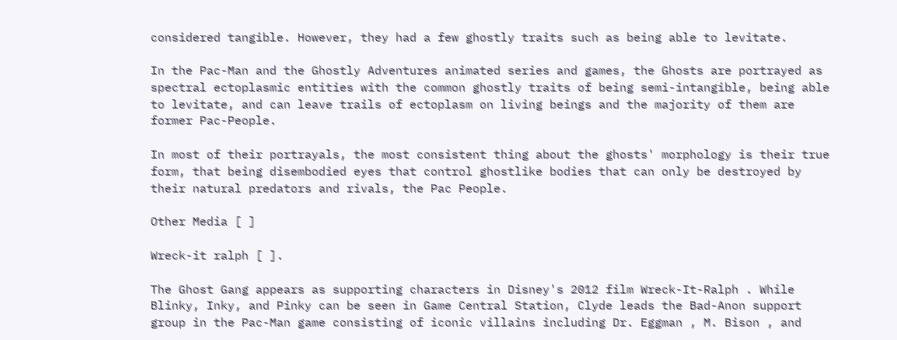considered tangible. However, they had a few ghostly traits such as being able to levitate.

In the Pac-Man and the Ghostly Adventures animated series and games, the Ghosts are portrayed as spectral ectoplasmic entities with the common ghostly traits of being semi-intangible, being able to levitate, and can leave trails of ectoplasm on living beings and the majority of them are former Pac-People.

In most of their portrayals, the most consistent thing about the ghosts' morphology is their true form, that being disembodied eyes that control ghostlike bodies that can only be destroyed by their natural predators and rivals, the Pac People.

Other Media [ ]

Wreck-it ralph [ ].

The Ghost Gang appears as supporting characters in Disney's 2012 film Wreck-It-Ralph . While Blinky, Inky, and Pinky can be seen in Game Central Station, Clyde leads the Bad-Anon support group in the Pac-Man game consisting of iconic villains including Dr. Eggman , M. Bison , and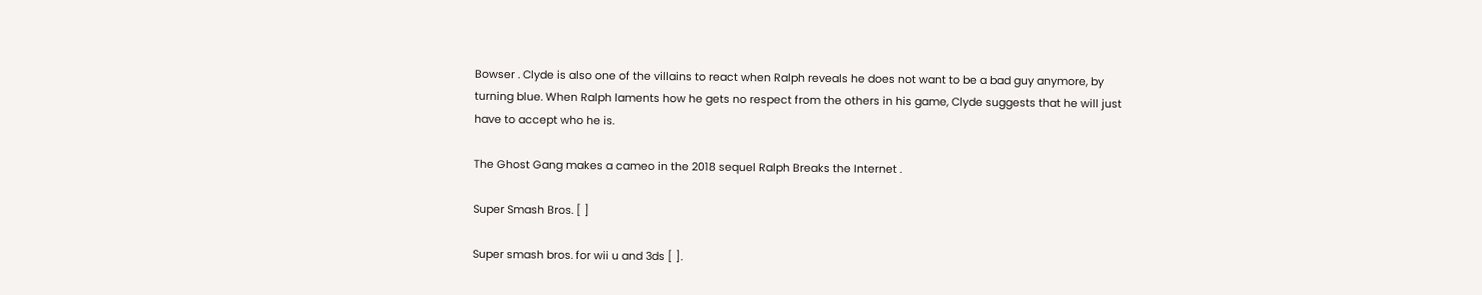Bowser . Clyde is also one of the villains to react when Ralph reveals he does not want to be a bad guy anymore, by turning blue. When Ralph laments how he gets no respect from the others in his game, Clyde suggests that he will just have to accept who he is.

The Ghost Gang makes a cameo in the 2018 sequel Ralph Breaks the Internet .

Super Smash Bros. [ ]

Super smash bros. for wii u and 3ds [ ].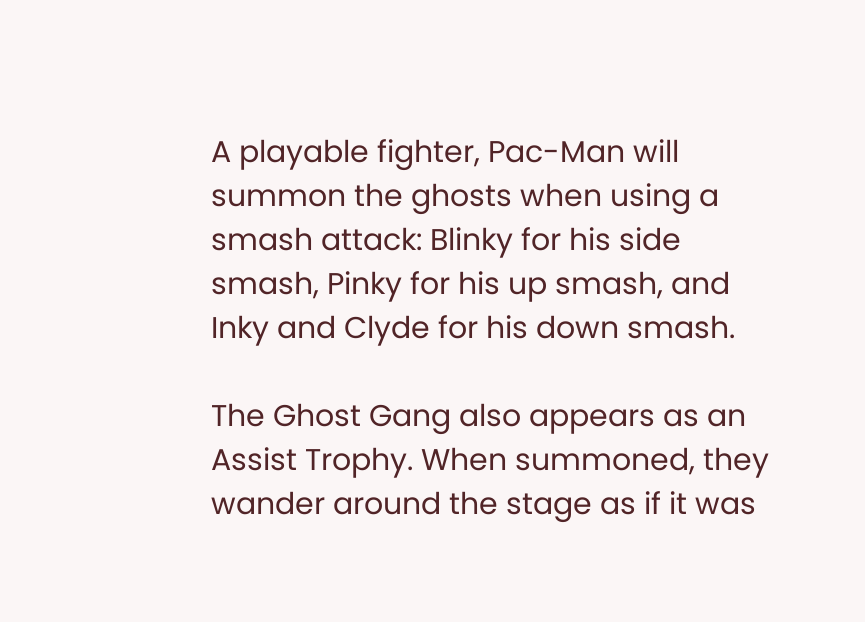A playable fighter, Pac-Man will summon the ghosts when using a smash attack: Blinky for his side smash, Pinky for his up smash, and Inky and Clyde for his down smash.

The Ghost Gang also appears as an Assist Trophy. When summoned, they wander around the stage as if it was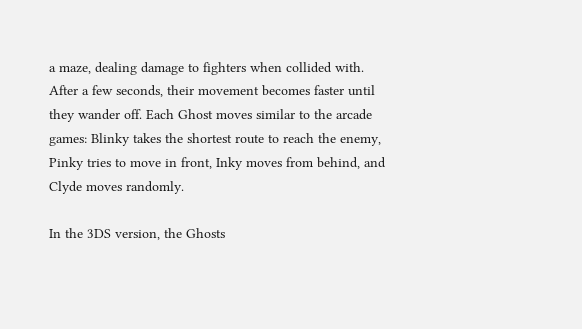a maze, dealing damage to fighters when collided with. After a few seconds, their movement becomes faster until they wander off. Each Ghost moves similar to the arcade games: Blinky takes the shortest route to reach the enemy, Pinky tries to move in front, Inky moves from behind, and Clyde moves randomly.

In the 3DS version, the Ghosts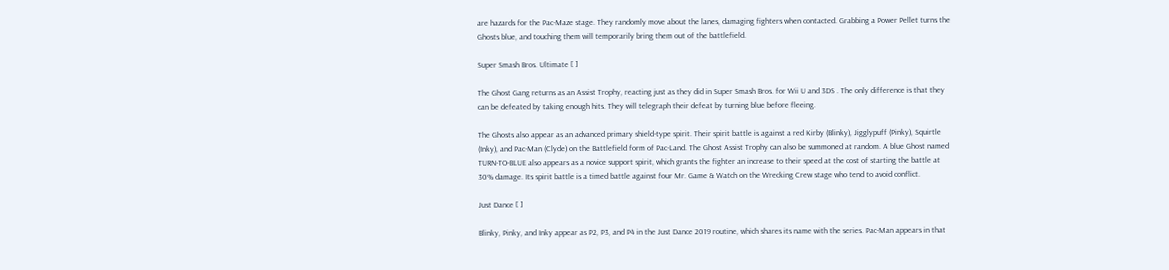are hazards for the Pac-Maze stage. They randomly move about the lanes, damaging fighters when contacted. Grabbing a Power Pellet turns the Ghosts blue, and touching them will temporarily bring them out of the battlefield.

Super Smash Bros. Ultimate [ ]

The Ghost Gang returns as an Assist Trophy, reacting just as they did in Super Smash Bros. for Wii U and 3DS . The only difference is that they can be defeated by taking enough hits. They will telegraph their defeat by turning blue before fleeing.

The Ghosts also appear as an advanced primary shield-type spirit. Their spirit battle is against a red Kirby (Blinky), Jigglypuff (Pinky), Squirtle (Inky), and Pac-Man (Clyde) on the Battlefield form of Pac-Land. The Ghost Assist Trophy can also be summoned at random. A blue Ghost named TURN-TO-BLUE also appears as a novice support spirit, which grants the fighter an increase to their speed at the cost of starting the battle at 30% damage. Its spirit battle is a timed battle against four Mr. Game & Watch on the Wrecking Crew stage who tend to avoid conflict.

Just Dance [ ]

Blinky, Pinky, and Inky appear as P2, P3, and P4 in the Just Dance 2019 routine, which shares its name with the series. Pac-Man appears in that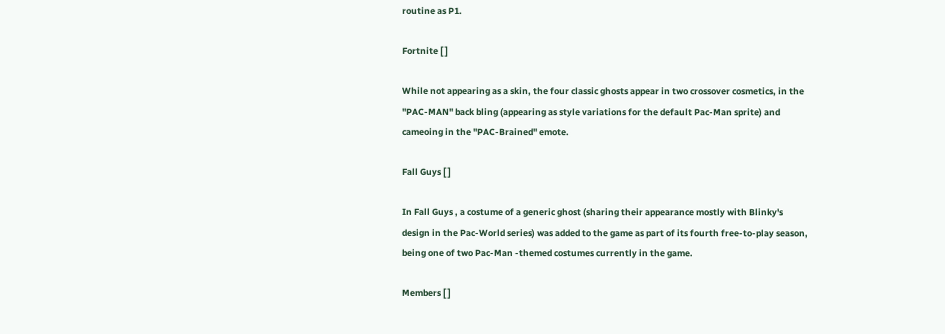routine as P1.

Fortnite [ ]

While not appearing as a skin, the four classic ghosts appear in two crossover cosmetics, in the "PAC-MAN" back bling (appearing as style variations for the default Pac-Man sprite) and cameoing in the "PAC-Brained" emote.

Fall Guys [ ]

In Fall Guys , a costume of a generic ghost (sharing their appearance mostly with Blinky's design in the Pac-World series) was added to the game as part of its fourth free-to-play season, being one of two Pac-Man -themed costumes currently in the game.

Members [ ]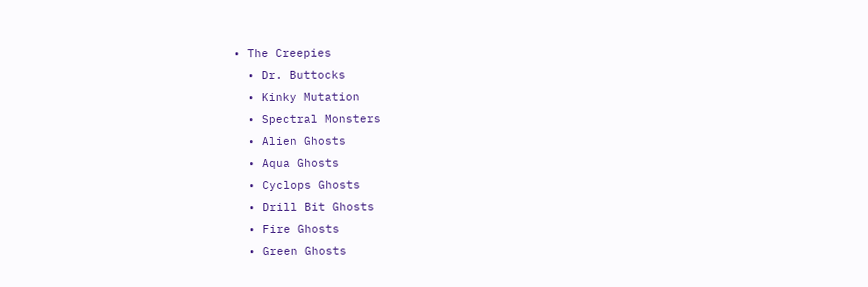• The Creepies
  • Dr. Buttocks
  • Kinky Mutation
  • Spectral Monsters
  • Alien Ghosts
  • Aqua Ghosts
  • Cyclops Ghosts
  • Drill Bit Ghosts
  • Fire Ghosts
  • Green Ghosts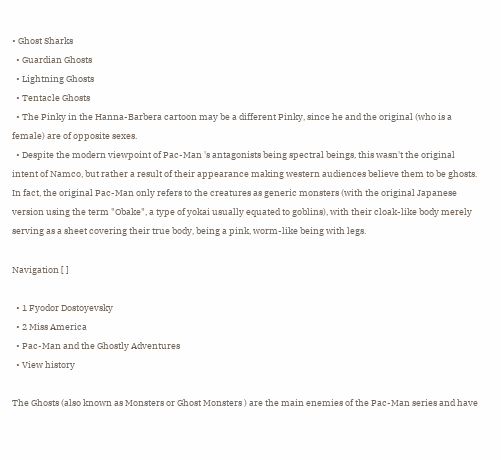• Ghost Sharks
  • Guardian Ghosts
  • Lightning Ghosts
  • Tentacle Ghosts
  • The Pinky in the Hanna-Barbera cartoon may be a different Pinky, since he and the original (who is a female) are of opposite sexes.
  • Despite the modern viewpoint of Pac-Man 's antagonists being spectral beings, this wasn't the original intent of Namco, but rather a result of their appearance making western audiences believe them to be ghosts. In fact, the original Pac-Man only refers to the creatures as generic monsters (with the original Japanese version using the term "Obake", a type of yokai usually equated to goblins), with their cloak-like body merely serving as a sheet covering their true body, being a pink, worm-like being with legs.

Navigation [ ]

  • 1 Fyodor Dostoyevsky
  • 2 Miss America
  • Pac-Man and the Ghostly Adventures
  • View history

The Ghosts (also known as Monsters or Ghost Monsters ) are the main enemies of the Pac-Man series and have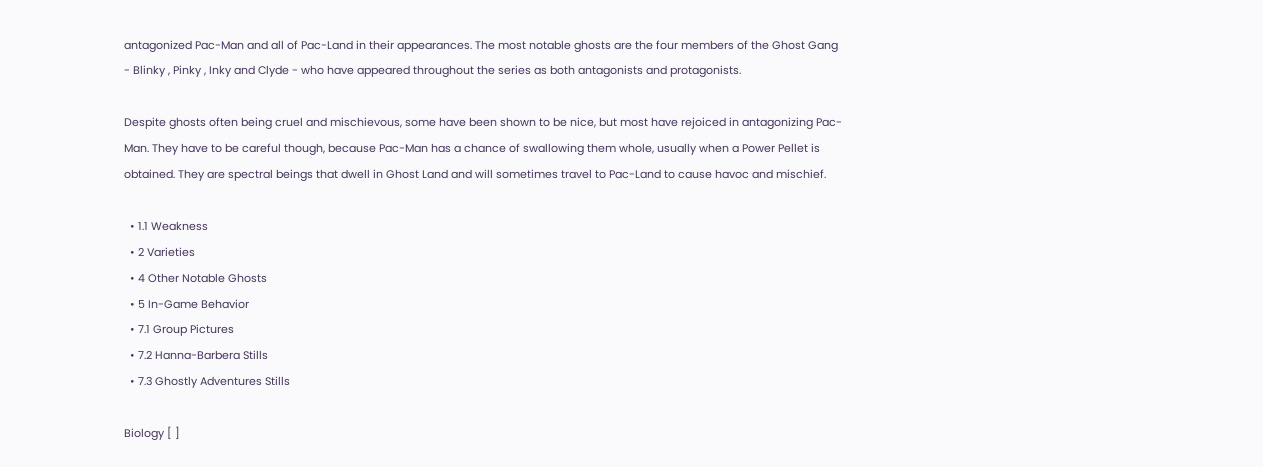antagonized Pac-Man and all of Pac-Land in their appearances. The most notable ghosts are the four members of the Ghost Gang - Blinky , Pinky , Inky and Clyde - who have appeared throughout the series as both antagonists and protagonists.

Despite ghosts often being cruel and mischievous, some have been shown to be nice, but most have rejoiced in antagonizing Pac-Man. They have to be careful though, because Pac-Man has a chance of swallowing them whole, usually when a Power Pellet is obtained. They are spectral beings that dwell in Ghost Land and will sometimes travel to Pac-Land to cause havoc and mischief.

  • 1.1 Weakness
  • 2 Varieties
  • 4 Other Notable Ghosts
  • 5 In-Game Behavior
  • 7.1 Group Pictures
  • 7.2 Hanna-Barbera Stills
  • 7.3 Ghostly Adventures Stills

Biology [ ]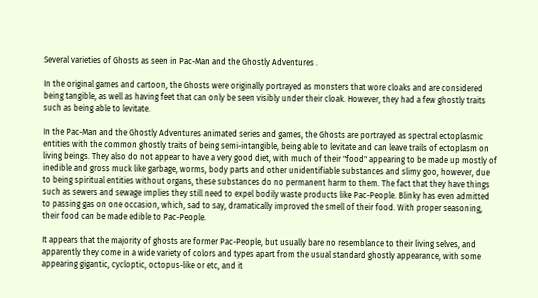Several varieties of Ghosts as seen in Pac-Man and the Ghostly Adventures .

In the original games and cartoon, the Ghosts were originally portrayed as monsters that wore cloaks and are considered being tangible, as well as having feet that can only be seen visibly under their cloak. However, they had a few ghostly traits such as being able to levitate.

In the Pac-Man and the Ghostly Adventures animated series and games, the Ghosts are portrayed as spectral ectoplasmic entities with the common ghostly traits of being semi-intangible, being able to levitate and can leave trails of ectoplasm on living beings. They also do not appear to have a very good diet, with much of their "food" appearing to be made up mostly of inedible and gross muck like garbage, worms, body parts and other unidentifiable substances and slimy goo, however, due to being spiritual entities without organs, these substances do no permanent harm to them. The fact that they have things such as sewers and sewage implies they still need to expel bodily waste products like Pac-People. Blinky has even admitted to passing gas on one occasion, which, sad to say, dramatically improved the smell of their food. With proper seasoning, their food can be made edible to Pac-People.

It appears that the majority of ghosts are former Pac-People, but usually bare no resemblance to their living selves, and apparently they come in a wide variety of colors and types apart from the usual standard ghostly appearance, with some appearing gigantic, cycloptic, octopus-like or etc, and it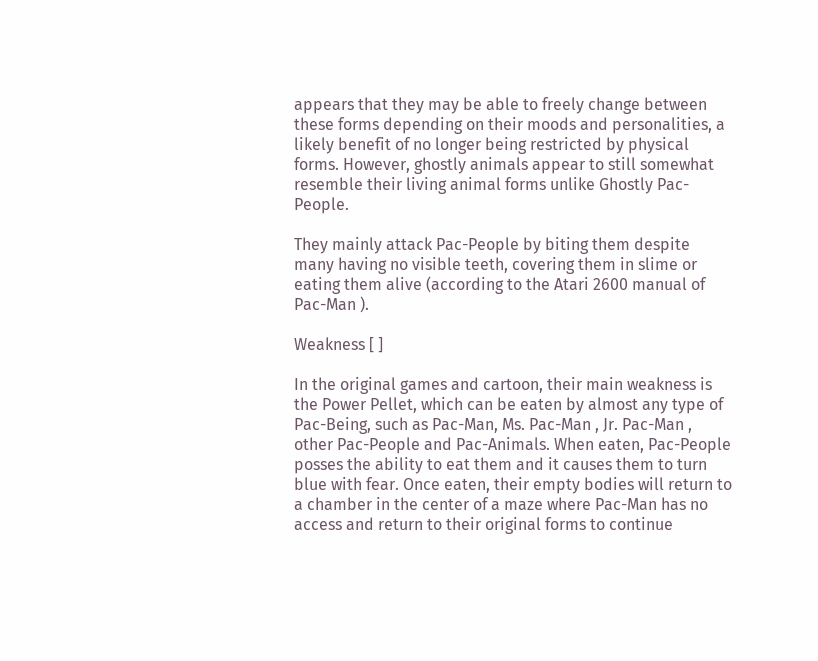appears that they may be able to freely change between these forms depending on their moods and personalities, a likely benefit of no longer being restricted by physical forms. However, ghostly animals appear to still somewhat resemble their living animal forms unlike Ghostly Pac-People.

They mainly attack Pac-People by biting them despite many having no visible teeth, covering them in slime or eating them alive (according to the Atari 2600 manual of Pac-Man ).

Weakness [ ]

In the original games and cartoon, their main weakness is the Power Pellet, which can be eaten by almost any type of Pac-Being, such as Pac-Man, Ms. Pac-Man , Jr. Pac-Man , other Pac-People and Pac-Animals. When eaten, Pac-People posses the ability to eat them and it causes them to turn blue with fear. Once eaten, their empty bodies will return to a chamber in the center of a maze where Pac-Man has no access and return to their original forms to continue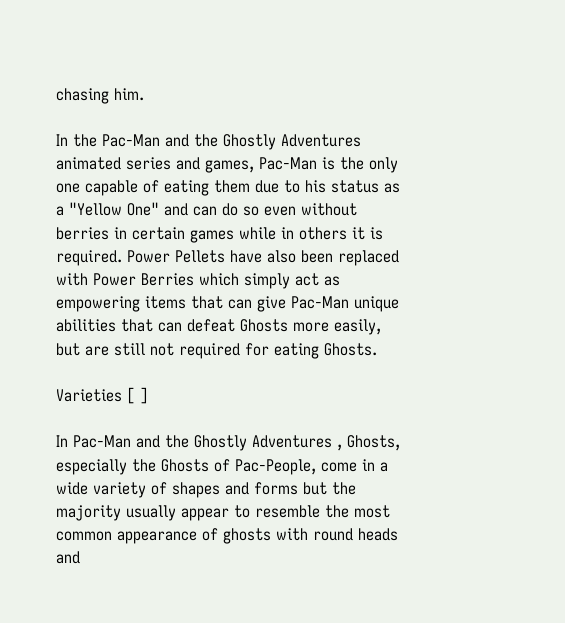chasing him.

In the Pac-Man and the Ghostly Adventures animated series and games, Pac-Man is the only one capable of eating them due to his status as a "Yellow One" and can do so even without berries in certain games while in others it is required. Power Pellets have also been replaced with Power Berries which simply act as empowering items that can give Pac-Man unique abilities that can defeat Ghosts more easily, but are still not required for eating Ghosts.

Varieties [ ]

In Pac-Man and the Ghostly Adventures , Ghosts, especially the Ghosts of Pac-People, come in a wide variety of shapes and forms but the majority usually appear to resemble the most common appearance of ghosts with round heads and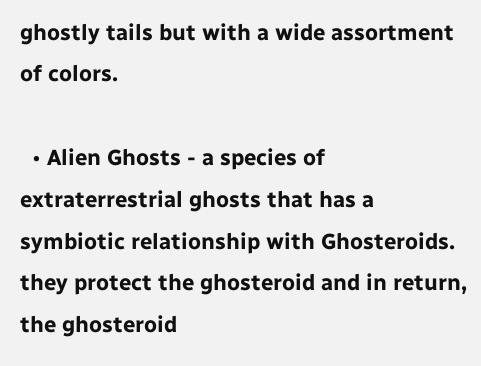ghostly tails but with a wide assortment of colors.

  • Alien Ghosts - a species of extraterrestrial ghosts that has a symbiotic relationship with Ghosteroids. they protect the ghosteroid and in return, the ghosteroid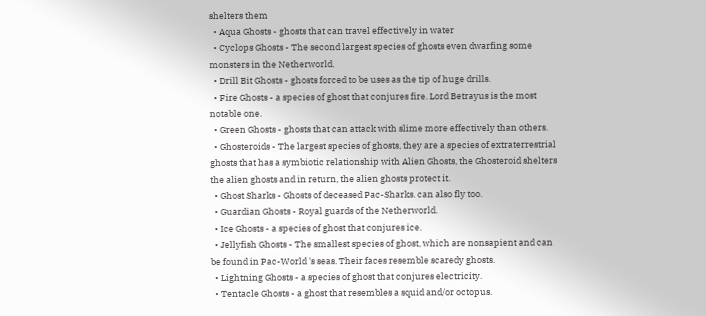shelters them
  • Aqua Ghosts - ghosts that can travel effectively in water
  • Cyclops Ghosts - The second largest species of ghosts even dwarfing some monsters in the Netherworld.
  • Drill Bit Ghosts - ghosts forced to be uses as the tip of huge drills.
  • Fire Ghosts - a species of ghost that conjures fire. Lord Betrayus is the most notable one.
  • Green Ghosts - ghosts that can attack with slime more effectively than others.
  • Ghosteroids - The largest species of ghosts, they are a species of extraterrestrial ghosts that has a symbiotic relationship with Alien Ghosts, the Ghosteroid shelters the alien ghosts and in return, the alien ghosts protect it.
  • Ghost Sharks - Ghosts of deceased Pac-Sharks. can also fly too.
  • Guardian Ghosts - Royal guards of the Netherworld.
  • Ice Ghosts - a species of ghost that conjures ice.
  • Jellyfish Ghosts - The smallest species of ghost, which are nonsapient and can be found in Pac-World 's seas. Their faces resemble scaredy ghosts.
  • Lightning Ghosts - a species of ghost that conjures electricity.
  • Tentacle Ghosts - a ghost that resembles a squid and/or octopus.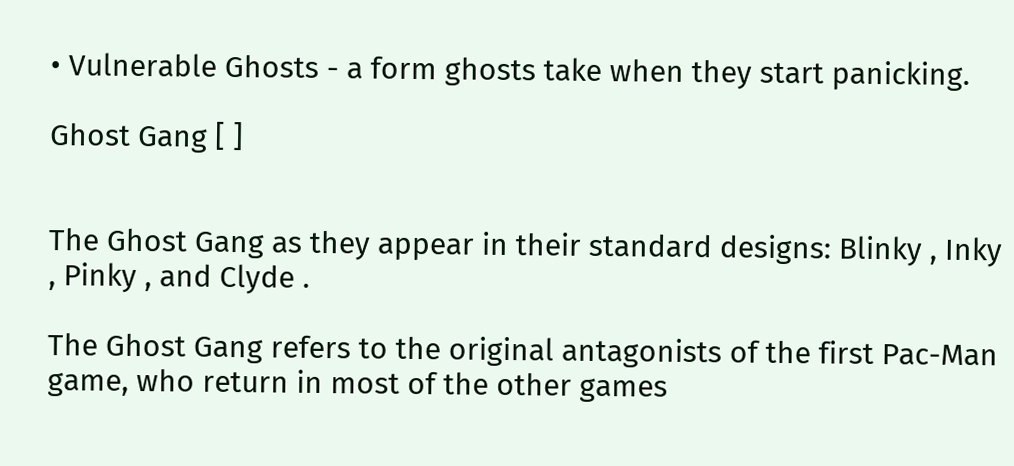• Vulnerable Ghosts - a form ghosts take when they start panicking.

Ghost Gang [ ]


The Ghost Gang as they appear in their standard designs: Blinky , Inky , Pinky , and Clyde .

The Ghost Gang refers to the original antagonists of the first Pac-Man game, who return in most of the other games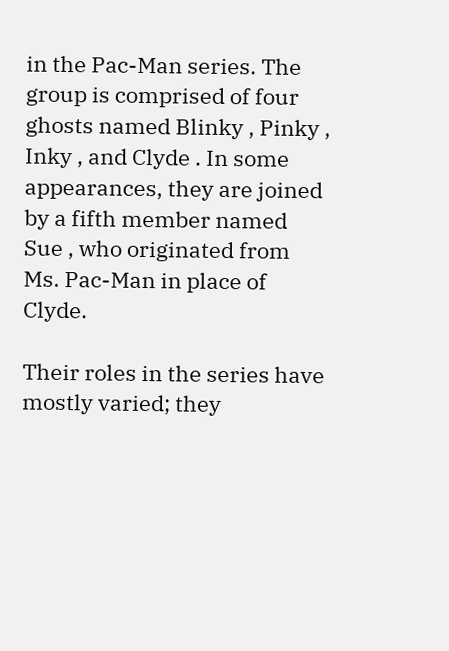in the Pac-Man series. The group is comprised of four ghosts named Blinky , Pinky , Inky , and Clyde . In some appearances, they are joined by a fifth member named Sue , who originated from Ms. Pac-Man in place of Clyde.

Their roles in the series have mostly varied; they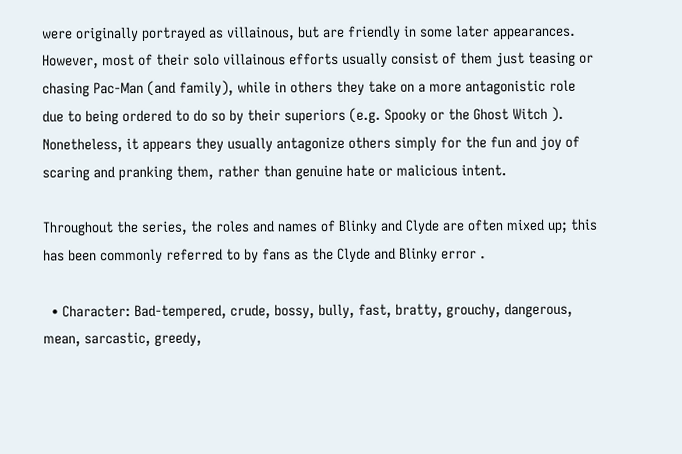were originally portrayed as villainous, but are friendly in some later appearances. However, most of their solo villainous efforts usually consist of them just teasing or chasing Pac-Man (and family), while in others they take on a more antagonistic role due to being ordered to do so by their superiors (e.g. Spooky or the Ghost Witch ). Nonetheless, it appears they usually antagonize others simply for the fun and joy of scaring and pranking them, rather than genuine hate or malicious intent.

Throughout the series, the roles and names of Blinky and Clyde are often mixed up; this has been commonly referred to by fans as the Clyde and Blinky error .

  • Character: Bad-tempered, crude, bossy, bully, fast, bratty, grouchy, dangerous, mean, sarcastic, greedy,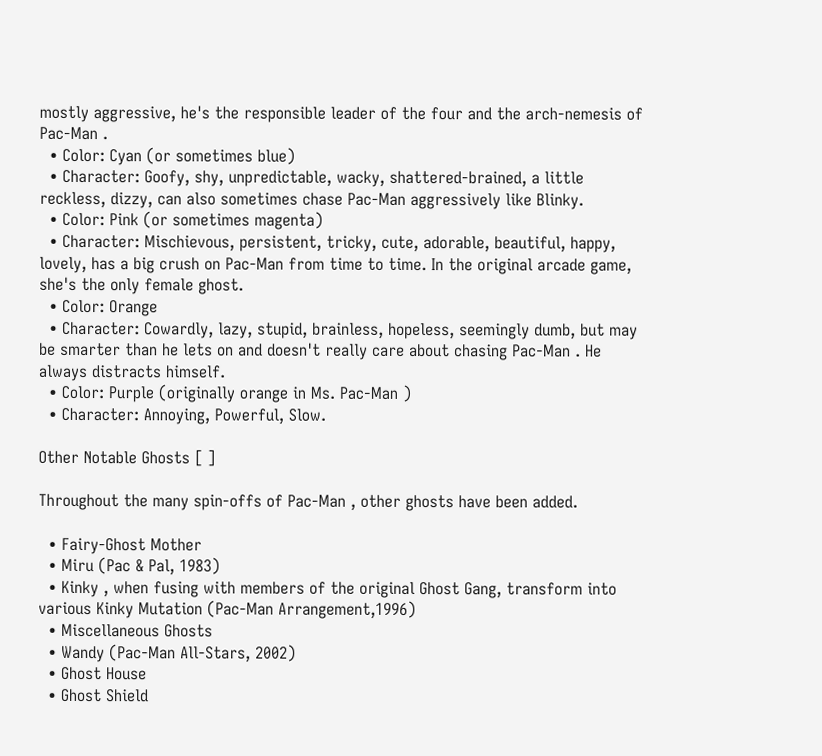mostly aggressive, he's the responsible leader of the four and the arch-nemesis of Pac-Man .
  • Color: Cyan (or sometimes blue)
  • Character: Goofy, shy, unpredictable, wacky, shattered-brained, a little reckless, dizzy, can also sometimes chase Pac-Man aggressively like Blinky.
  • Color: Pink (or sometimes magenta)
  • Character: Mischievous, persistent, tricky, cute, adorable, beautiful, happy, lovely, has a big crush on Pac-Man from time to time. In the original arcade game, she's the only female ghost.
  • Color: Orange
  • Character: Cowardly, lazy, stupid, brainless, hopeless, seemingly dumb, but may be smarter than he lets on and doesn't really care about chasing Pac-Man . He always distracts himself.
  • Color: Purple (originally orange in Ms. Pac-Man )
  • Character: Annoying, Powerful, Slow.

Other Notable Ghosts [ ]

Throughout the many spin-offs of Pac-Man , other ghosts have been added.

  • Fairy-Ghost Mother
  • Miru (Pac & Pal, 1983)
  • Kinky , when fusing with members of the original Ghost Gang, transform into various Kinky Mutation (Pac-Man Arrangement,1996)
  • Miscellaneous Ghosts
  • Wandy (Pac-Man All-Stars, 2002)
  • Ghost House
  • Ghost Shield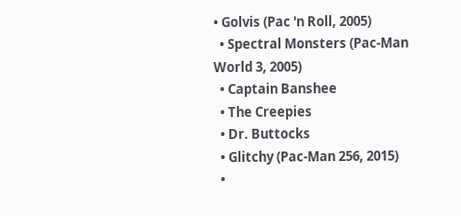• Golvis (Pac 'n Roll, 2005)
  • Spectral Monsters (Pac-Man World 3, 2005)
  • Captain Banshee
  • The Creepies
  • Dr. Buttocks
  • Glitchy (Pac-Man 256, 2015)
  •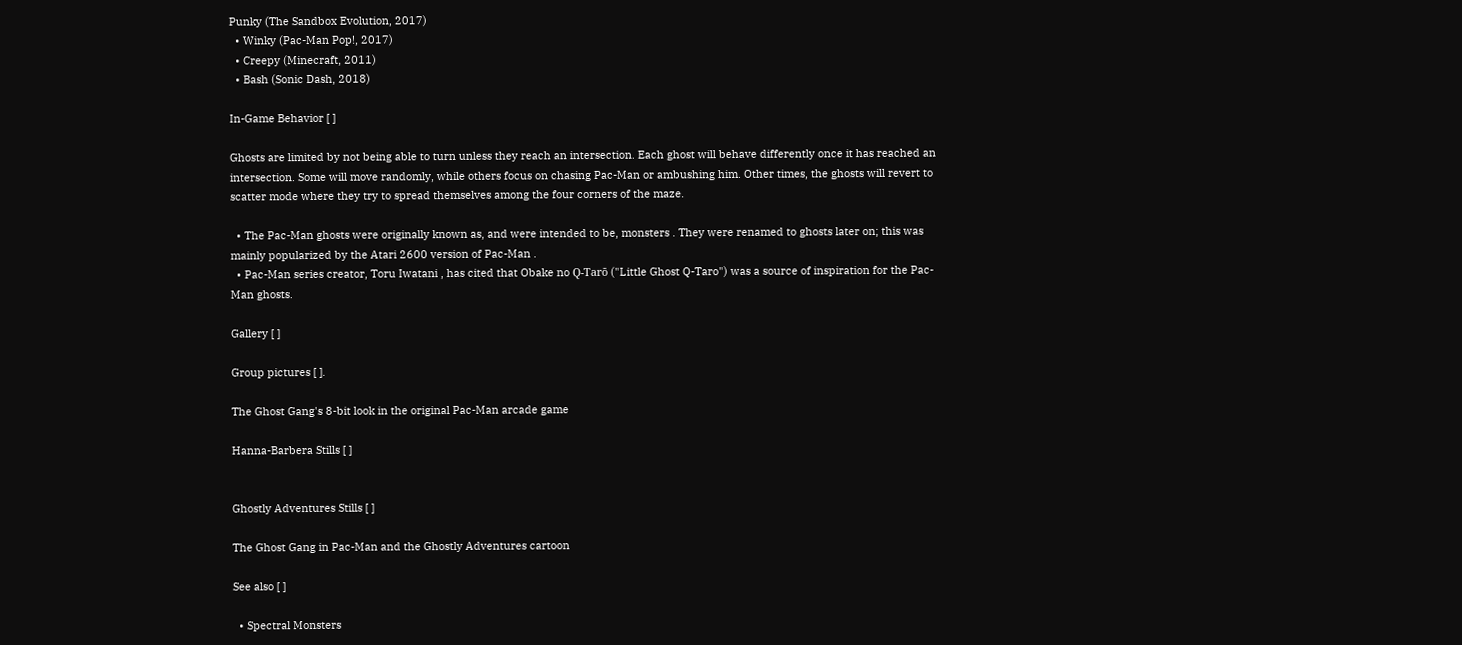Punky (The Sandbox Evolution, 2017)
  • Winky (Pac-Man Pop!, 2017)
  • Creepy (Minecraft, 2011)
  • Bash (Sonic Dash, 2018)

In-Game Behavior [ ]

Ghosts are limited by not being able to turn unless they reach an intersection. Each ghost will behave differently once it has reached an intersection. Some will move randomly, while others focus on chasing Pac-Man or ambushing him. Other times, the ghosts will revert to scatter mode where they try to spread themselves among the four corners of the maze.

  • The Pac-Man ghosts were originally known as, and were intended to be, monsters . They were renamed to ghosts later on; this was mainly popularized by the Atari 2600 version of Pac-Man .
  • Pac-Man series creator, Toru Iwatani , has cited that Obake no Q-Tarō ("Little Ghost Q-Taro") was a source of inspiration for the Pac-Man ghosts.

Gallery [ ]

Group pictures [ ].

The Ghost Gang's 8-bit look in the original Pac-Man arcade game

Hanna-Barbera Stills [ ]


Ghostly Adventures Stills [ ]

The Ghost Gang in Pac-Man and the Ghostly Adventures cartoon

See also [ ]

  • Spectral Monsters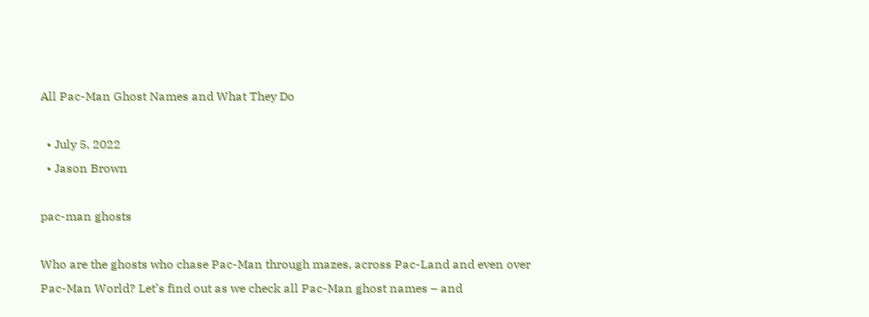All Pac-Man Ghost Names and What They Do

  • July 5, 2022
  • Jason Brown

pac-man ghosts

Who are the ghosts who chase Pac-Man through mazes, across Pac-Land and even over Pac-Man World? Let’s find out as we check all Pac-Man ghost names – and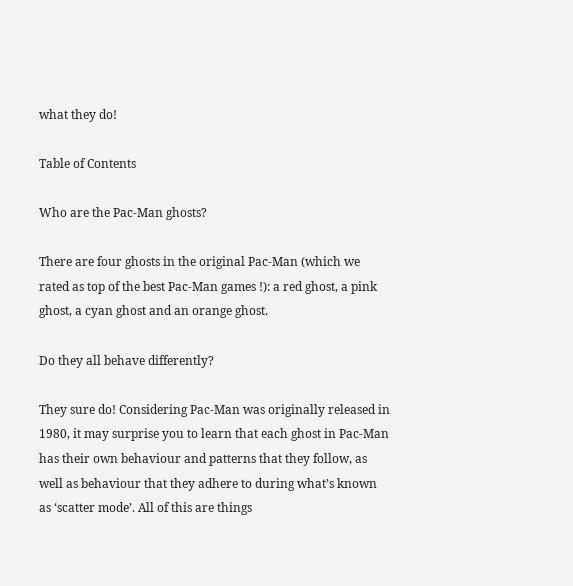what they do!

Table of Contents

Who are the Pac-Man ghosts?

There are four ghosts in the original Pac-Man (which we rated as top of the best Pac-Man games !): a red ghost, a pink ghost, a cyan ghost and an orange ghost.

Do they all behave differently?

They sure do! Considering Pac-Man was originally released in 1980, it may surprise you to learn that each ghost in Pac-Man has their own behaviour and patterns that they follow, as well as behaviour that they adhere to during what’s known as ‘scatter mode’. All of this are things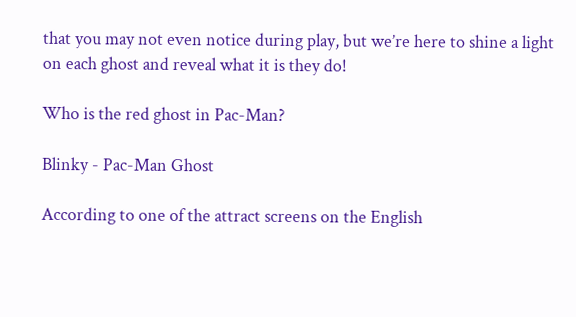that you may not even notice during play, but we’re here to shine a light on each ghost and reveal what it is they do!

Who is the red ghost in Pac-Man?

Blinky - Pac-Man Ghost

According to one of the attract screens on the English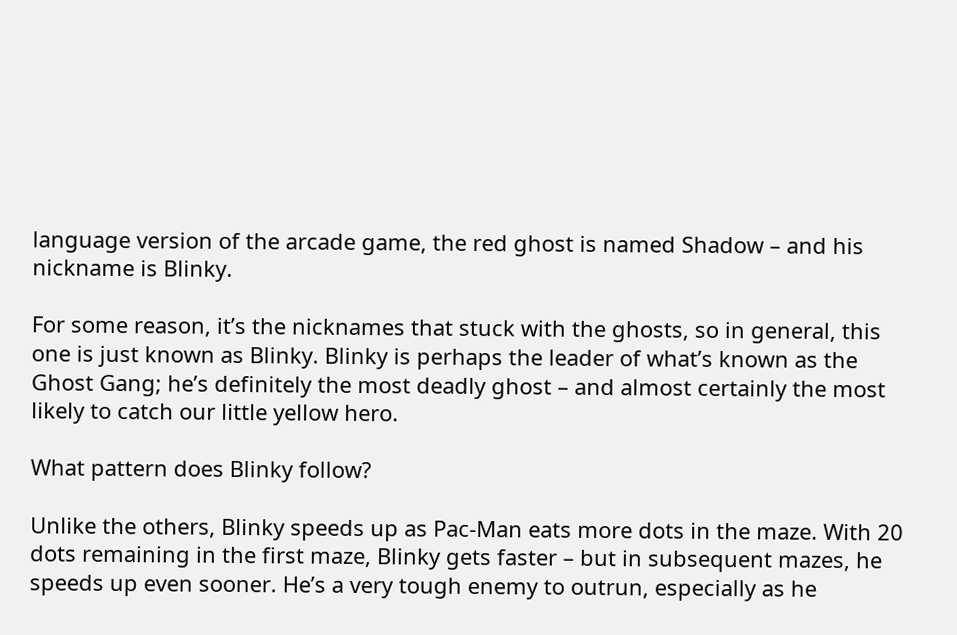language version of the arcade game, the red ghost is named Shadow – and his nickname is Blinky.

For some reason, it’s the nicknames that stuck with the ghosts, so in general, this one is just known as Blinky. Blinky is perhaps the leader of what’s known as the Ghost Gang; he’s definitely the most deadly ghost – and almost certainly the most likely to catch our little yellow hero.

What pattern does Blinky follow?

Unlike the others, Blinky speeds up as Pac-Man eats more dots in the maze. With 20 dots remaining in the first maze, Blinky gets faster – but in subsequent mazes, he speeds up even sooner. He’s a very tough enemy to outrun, especially as he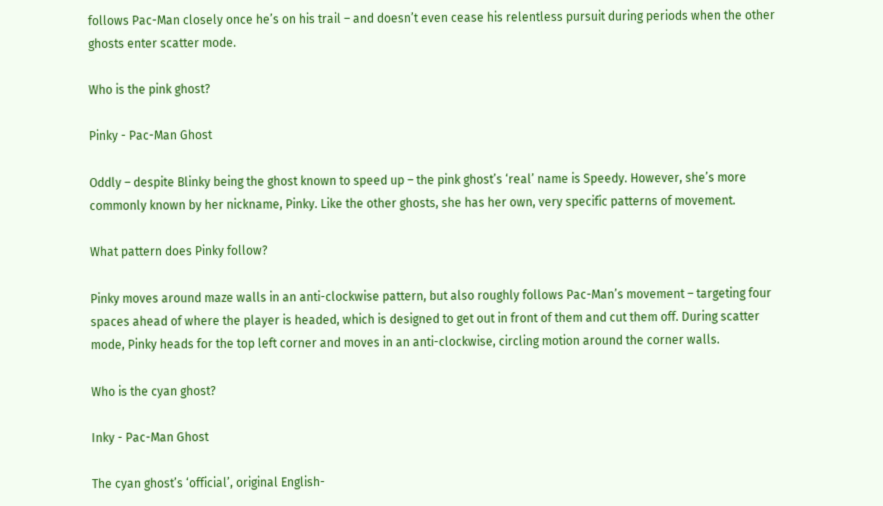follows Pac-Man closely once he’s on his trail – and doesn’t even cease his relentless pursuit during periods when the other ghosts enter scatter mode.

Who is the pink ghost?

Pinky - Pac-Man Ghost

Oddly – despite Blinky being the ghost known to speed up – the pink ghost’s ‘real’ name is Speedy. However, she’s more commonly known by her nickname, Pinky. Like the other ghosts, she has her own, very specific patterns of movement.

What pattern does Pinky follow?

Pinky moves around maze walls in an anti-clockwise pattern, but also roughly follows Pac-Man’s movement – targeting four spaces ahead of where the player is headed, which is designed to get out in front of them and cut them off. During scatter mode, Pinky heads for the top left corner and moves in an anti-clockwise, circling motion around the corner walls.

Who is the cyan ghost?

Inky - Pac-Man Ghost

The cyan ghost’s ‘official’, original English-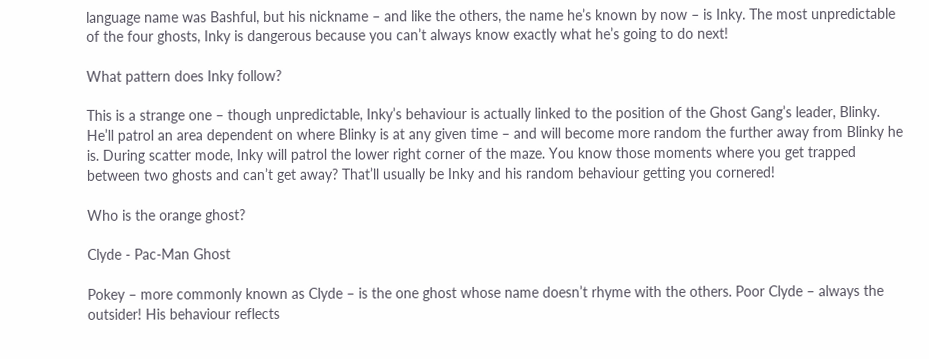language name was Bashful, but his nickname – and like the others, the name he’s known by now – is Inky. The most unpredictable of the four ghosts, Inky is dangerous because you can’t always know exactly what he’s going to do next!

What pattern does Inky follow?

This is a strange one – though unpredictable, Inky’s behaviour is actually linked to the position of the Ghost Gang’s leader, Blinky. He’ll patrol an area dependent on where Blinky is at any given time – and will become more random the further away from Blinky he is. During scatter mode, Inky will patrol the lower right corner of the maze. You know those moments where you get trapped between two ghosts and can’t get away? That’ll usually be Inky and his random behaviour getting you cornered!

Who is the orange ghost?

Clyde - Pac-Man Ghost

Pokey – more commonly known as Clyde – is the one ghost whose name doesn’t rhyme with the others. Poor Clyde – always the outsider! His behaviour reflects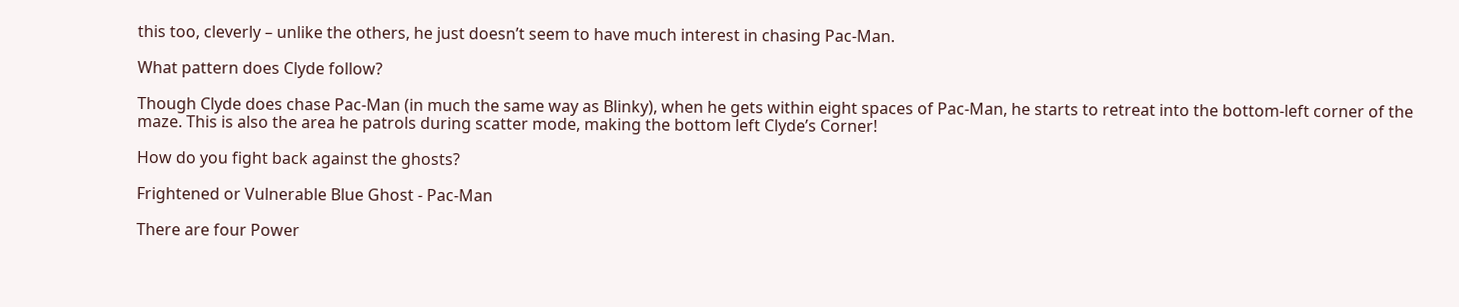this too, cleverly – unlike the others, he just doesn’t seem to have much interest in chasing Pac-Man.

What pattern does Clyde follow?

Though Clyde does chase Pac-Man (in much the same way as Blinky), when he gets within eight spaces of Pac-Man, he starts to retreat into the bottom-left corner of the maze. This is also the area he patrols during scatter mode, making the bottom left Clyde’s Corner!

How do you fight back against the ghosts?

Frightened or Vulnerable Blue Ghost - Pac-Man

There are four Power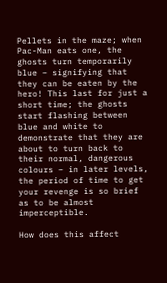Pellets in the maze; when Pac-Man eats one, the ghosts turn temporarily blue – signifying that they can be eaten by the hero! This last for just a short time; the ghosts start flashing between blue and white to demonstrate that they are about to turn back to their normal, dangerous colours – in later levels, the period of time to get your revenge is so brief as to be almost imperceptible.

How does this affect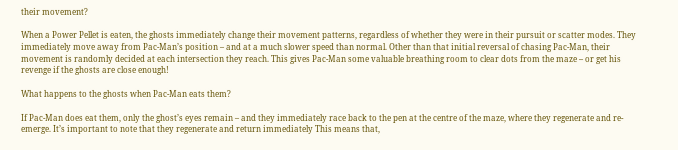their movement?

When a Power Pellet is eaten, the ghosts immediately change their movement patterns, regardless of whether they were in their pursuit or scatter modes. They immediately move away from Pac-Man’s position – and at a much slower speed than normal. Other than that initial reversal of chasing Pac-Man, their movement is randomly decided at each intersection they reach. This gives Pac-Man some valuable breathing room to clear dots from the maze – or get his revenge if the ghosts are close enough!

What happens to the ghosts when Pac-Man eats them?

If Pac-Man does eat them, only the ghost’s eyes remain – and they immediately race back to the pen at the centre of the maze, where they regenerate and re-emerge. It’s important to note that they regenerate and return immediately This means that,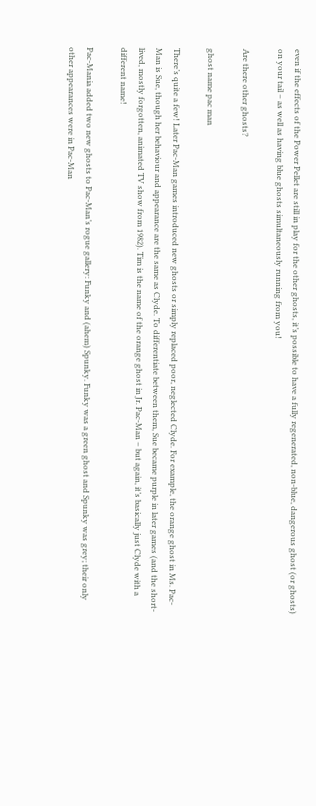even if the effects of the Power Pellet are still in play for the other ghosts, it’s possible to have a fully regenerated, non-blue, dangerous ghost (or ghosts) on your tail – as well as having blue ghosts simultaneously running from you!

Are there other ghosts?

ghost name pac man

There’s quite a few! Later Pac-Man games introduced new ghosts or simply replaced poor, neglected Clyde. For example, the orange ghost in Ms. Pac-Man is Sue, though her behaviour and appearance are the same as Clyde. To differentiate between them, Sue became purple in later games (and the short-lived, mostly forgotten, animated TV show from 1982). Tim is the name of the orange ghost in Jr. Pac-Man – but again, it’s basically just Clyde with a different name!

Pac-Mania added two new ghosts to Pac-Man’s rogue gallery: Funky and (ahem) Spunky. Funky was a green ghost and Spunky was grey; their only other appearances were in Pac-Man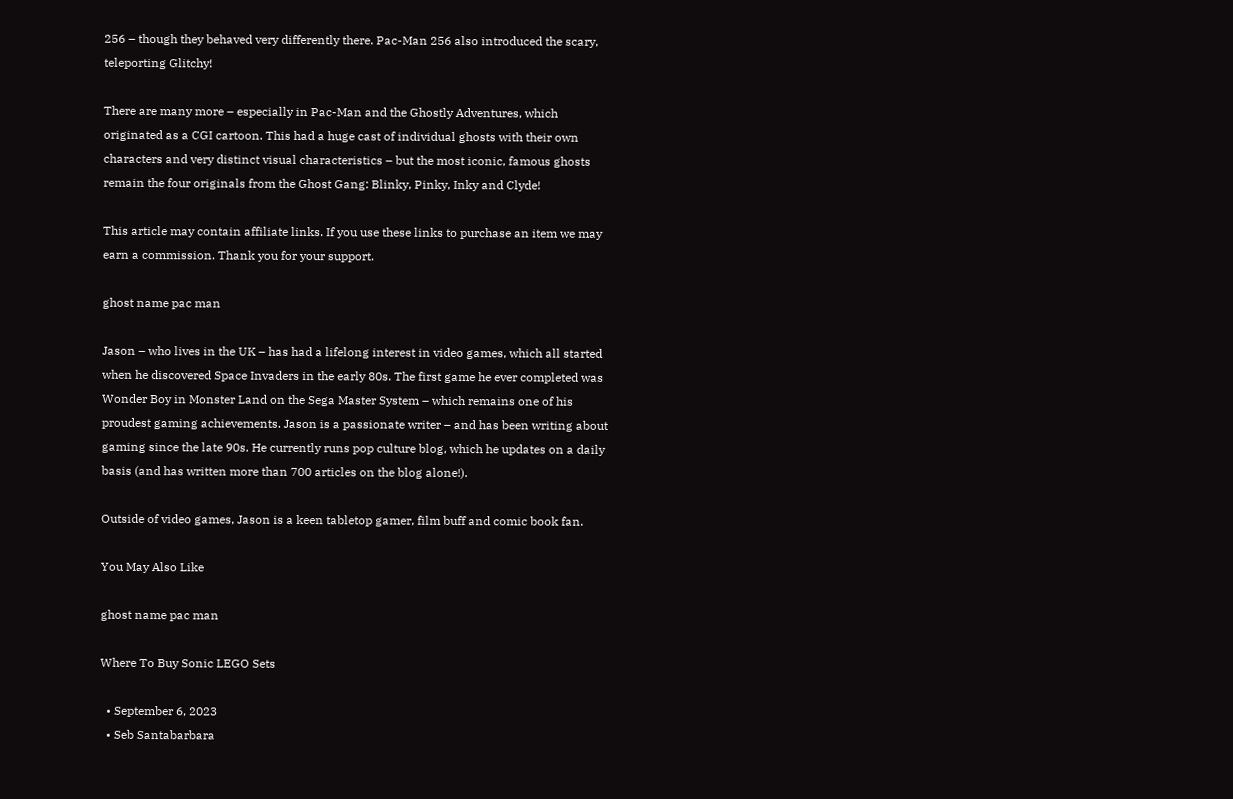256 – though they behaved very differently there. Pac-Man 256 also introduced the scary, teleporting Glitchy!

There are many more – especially in Pac-Man and the Ghostly Adventures, which originated as a CGI cartoon. This had a huge cast of individual ghosts with their own characters and very distinct visual characteristics – but the most iconic, famous ghosts remain the four originals from the Ghost Gang: Blinky, Pinky, Inky and Clyde!

This article may contain affiliate links. If you use these links to purchase an item we may earn a commission. Thank you for your support.

ghost name pac man

Jason – who lives in the UK – has had a lifelong interest in video games, which all started when he discovered Space Invaders in the early 80s. The first game he ever completed was Wonder Boy in Monster Land on the Sega Master System – which remains one of his proudest gaming achievements. Jason is a passionate writer – and has been writing about gaming since the late 90s. He currently runs pop culture blog, which he updates on a daily basis (and has written more than 700 articles on the blog alone!).

Outside of video games, Jason is a keen tabletop gamer, film buff and comic book fan.

You May Also Like

ghost name pac man

Where To Buy Sonic LEGO Sets

  • September 6, 2023
  • Seb Santabarbara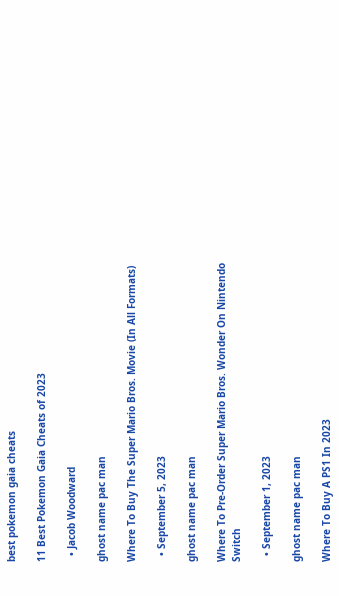best pokemon gaia cheats

11 Best Pokemon Gaia Cheats of 2023

  • Jacob Woodward

ghost name pac man

Where To Buy The Super Mario Bros. Movie (In All Formats)

  • September 5, 2023

ghost name pac man

Where To Pre-Order Super Mario Bros. Wonder On Nintendo Switch

  • September 1, 2023

ghost name pac man

Where To Buy A PS1 In 2023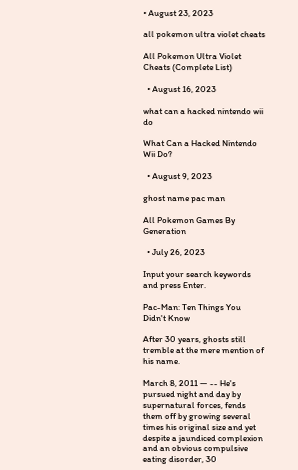• August 23, 2023

all pokemon ultra violet cheats

All Pokemon Ultra Violet Cheats (Complete List)

  • August 16, 2023

what can a hacked nintendo wii do

What Can a Hacked Nintendo Wii Do?

  • August 9, 2023

ghost name pac man

All Pokemon Games By Generation

  • July 26, 2023

Input your search keywords and press Enter.

Pac-Man: Ten Things You Didn't Know

After 30 years, ghosts still tremble at the mere mention of his name.

March 8, 2011 — -- He's pursued night and day by supernatural forces, fends them off by growing several times his original size and yet despite a jaundiced complexion and an obvious compulsive eating disorder, 30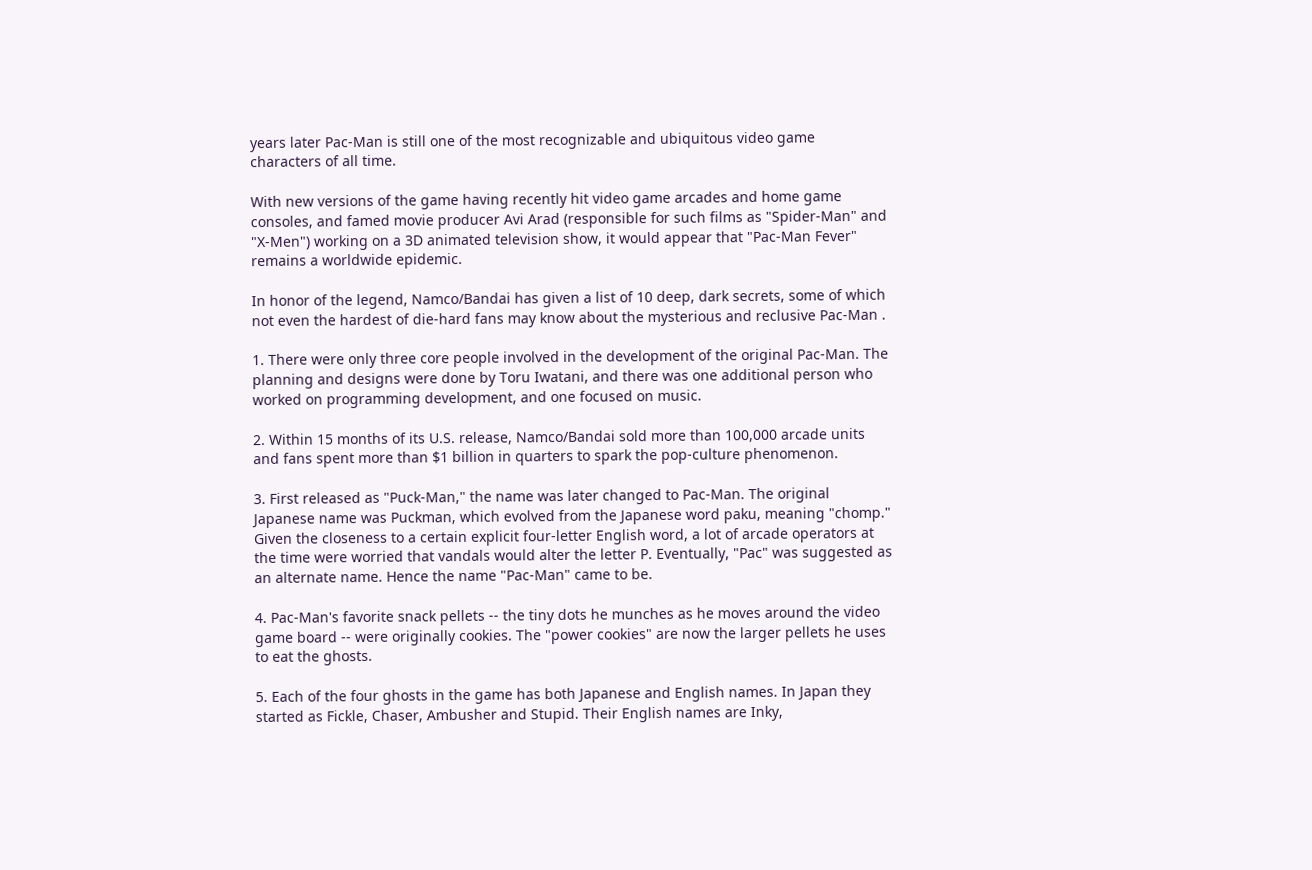years later Pac-Man is still one of the most recognizable and ubiquitous video game characters of all time.

With new versions of the game having recently hit video game arcades and home game consoles, and famed movie producer Avi Arad (responsible for such films as "Spider-Man" and "X-Men") working on a 3D animated television show, it would appear that "Pac-Man Fever" remains a worldwide epidemic.

In honor of the legend, Namco/Bandai has given a list of 10 deep, dark secrets, some of which not even the hardest of die-hard fans may know about the mysterious and reclusive Pac-Man .

1. There were only three core people involved in the development of the original Pac-Man. The planning and designs were done by Toru Iwatani, and there was one additional person who worked on programming development, and one focused on music.

2. Within 15 months of its U.S. release, Namco/Bandai sold more than 100,000 arcade units and fans spent more than $1 billion in quarters to spark the pop-culture phenomenon.

3. First released as "Puck-Man," the name was later changed to Pac-Man. The original Japanese name was Puckman, which evolved from the Japanese word paku, meaning "chomp." Given the closeness to a certain explicit four-letter English word, a lot of arcade operators at the time were worried that vandals would alter the letter P. Eventually, "Pac" was suggested as an alternate name. Hence the name "Pac-Man" came to be.

4. Pac-Man's favorite snack pellets -- the tiny dots he munches as he moves around the video game board -- were originally cookies. The "power cookies" are now the larger pellets he uses to eat the ghosts.

5. Each of the four ghosts in the game has both Japanese and English names. In Japan they started as Fickle, Chaser, Ambusher and Stupid. Their English names are Inky,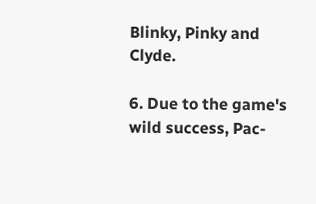Blinky, Pinky and Clyde.

6. Due to the game's wild success, Pac-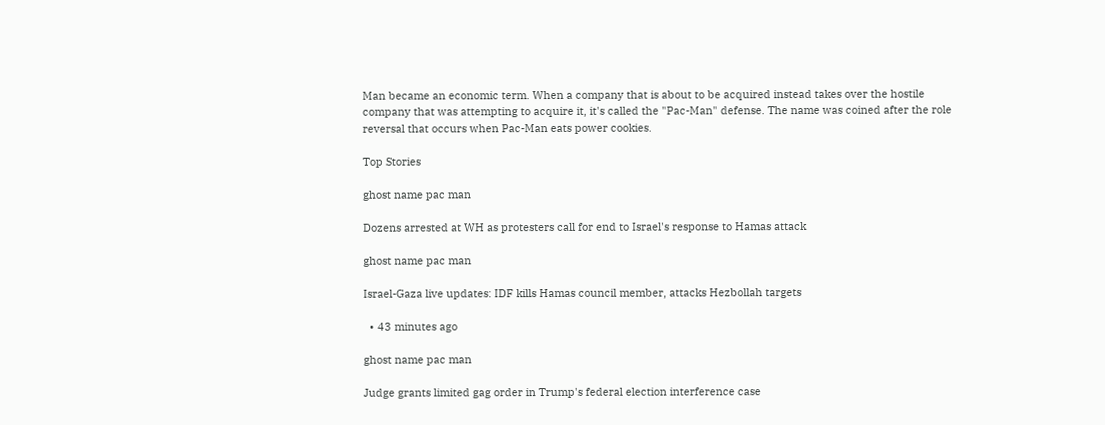Man became an economic term. When a company that is about to be acquired instead takes over the hostile company that was attempting to acquire it, it's called the "Pac-Man" defense. The name was coined after the role reversal that occurs when Pac-Man eats power cookies.

Top Stories

ghost name pac man

Dozens arrested at WH as protesters call for end to Israel's response to Hamas attack

ghost name pac man

Israel-Gaza live updates: IDF kills Hamas council member, attacks Hezbollah targets

  • 43 minutes ago

ghost name pac man

Judge grants limited gag order in Trump's federal election interference case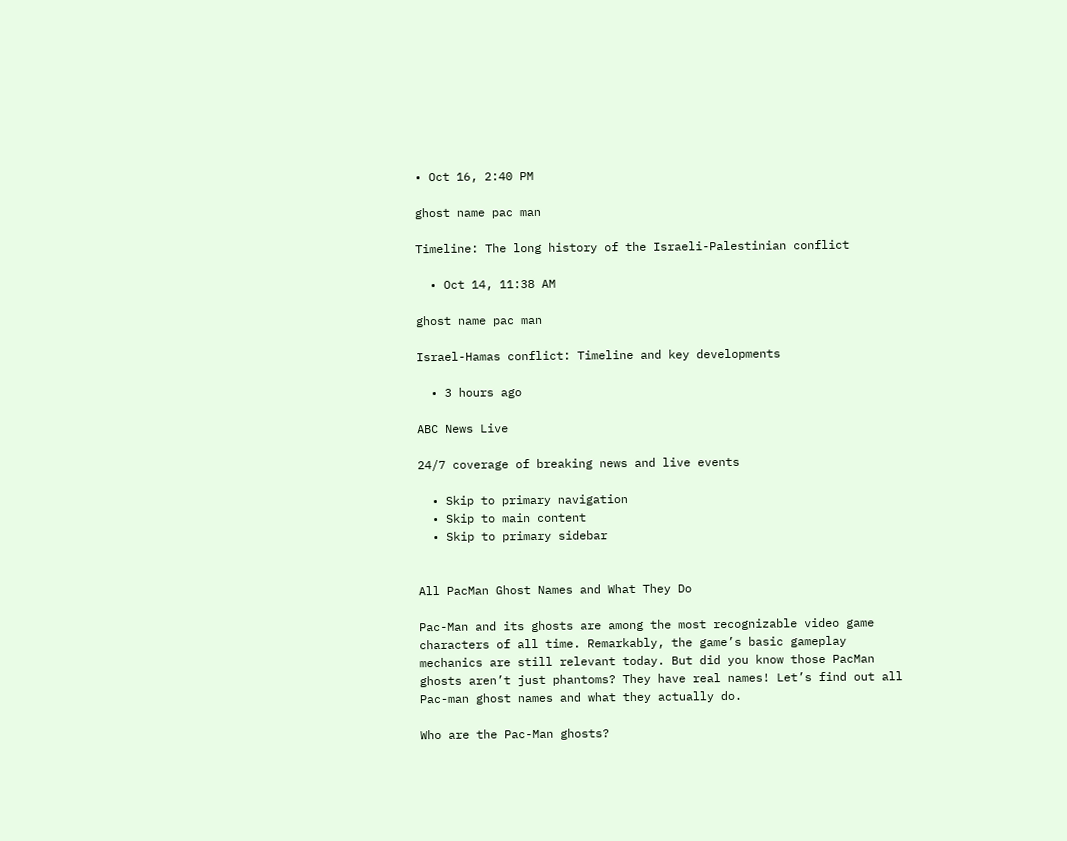• Oct 16, 2:40 PM

ghost name pac man

Timeline: The long history of the Israeli-Palestinian conflict

  • Oct 14, 11:38 AM

ghost name pac man

Israel-Hamas conflict: Timeline and key developments

  • 3 hours ago

ABC News Live

24/7 coverage of breaking news and live events

  • Skip to primary navigation
  • Skip to main content
  • Skip to primary sidebar


All PacMan Ghost Names and What They Do

Pac-Man and its ghosts are among the most recognizable video game characters of all time. Remarkably, the game’s basic gameplay mechanics are still relevant today. But did you know those PacMan ghosts aren’t just phantoms? They have real names! Let’s find out all Pac-man ghost names and what they actually do.

Who are the Pac-Man ghosts?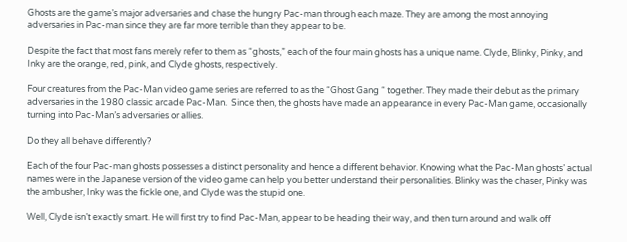Ghosts are the game’s major adversaries and chase the hungry Pac-man through each maze. They are among the most annoying adversaries in Pac-man since they are far more terrible than they appear to be.

Despite the fact that most fans merely refer to them as “ghosts,” each of the four main ghosts has a unique name. Clyde, Blinky, Pinky, and Inky are the orange, red, pink, and Clyde ghosts, respectively.

Four creatures from the Pac-Man video game series are referred to as the “Ghost Gang “ together. They made their debut as the primary adversaries in the 1980 classic arcade Pac-Man.  Since then, the ghosts have made an appearance in every Pac-Man game, occasionally turning into Pac-Man’s adversaries or allies.

Do they all behave differently?

Each of the four Pac-man ghosts possesses a distinct personality and hence a different behavior. Knowing what the Pac-Man ghosts’ actual names were in the Japanese version of the video game can help you better understand their personalities. Blinky was the chaser, Pinky was the ambusher, Inky was the fickle one, and Clyde was the stupid one.

Well, Clyde isn’t exactly smart. He will first try to find Pac-Man, appear to be heading their way, and then turn around and walk off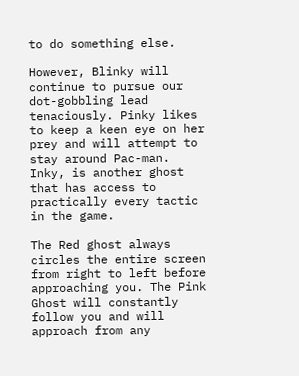to do something else.

However, Blinky will continue to pursue our dot-gobbling lead tenaciously. Pinky likes to keep a keen eye on her prey and will attempt to stay around Pac-man. Inky, is another ghost that has access to practically every tactic in the game.

The Red ghost always circles the entire screen from right to left before approaching you. The Pink Ghost will constantly follow you and will approach from any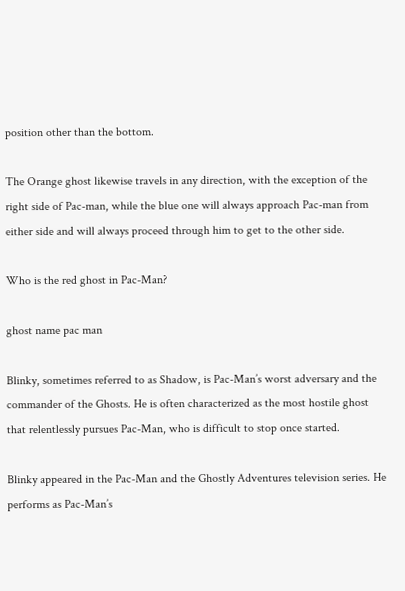position other than the bottom.

The Orange ghost likewise travels in any direction, with the exception of the right side of Pac-man, while the blue one will always approach Pac-man from either side and will always proceed through him to get to the other side.

Who is the red ghost in Pac-Man?

ghost name pac man

Blinky, sometimes referred to as Shadow, is Pac-Man’s worst adversary and the commander of the Ghosts. He is often characterized as the most hostile ghost that relentlessly pursues Pac-Man, who is difficult to stop once started.

Blinky appeared in the Pac-Man and the Ghostly Adventures television series. He performs as Pac-Man’s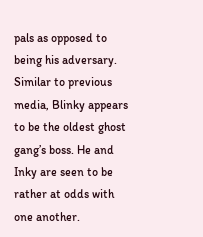pals as opposed to being his adversary. Similar to previous media, Blinky appears to be the oldest ghost gang’s boss. He and Inky are seen to be rather at odds with one another.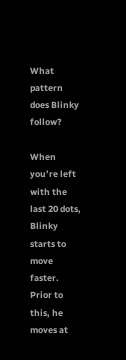What pattern does Blinky follow?

When you’re left with the last 20 dots, Blinky starts to move faster. Prior to this, he moves at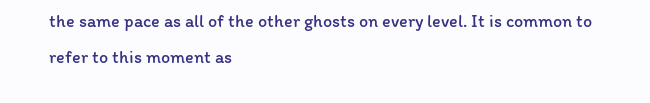the same pace as all of the other ghosts on every level. It is common to refer to this moment as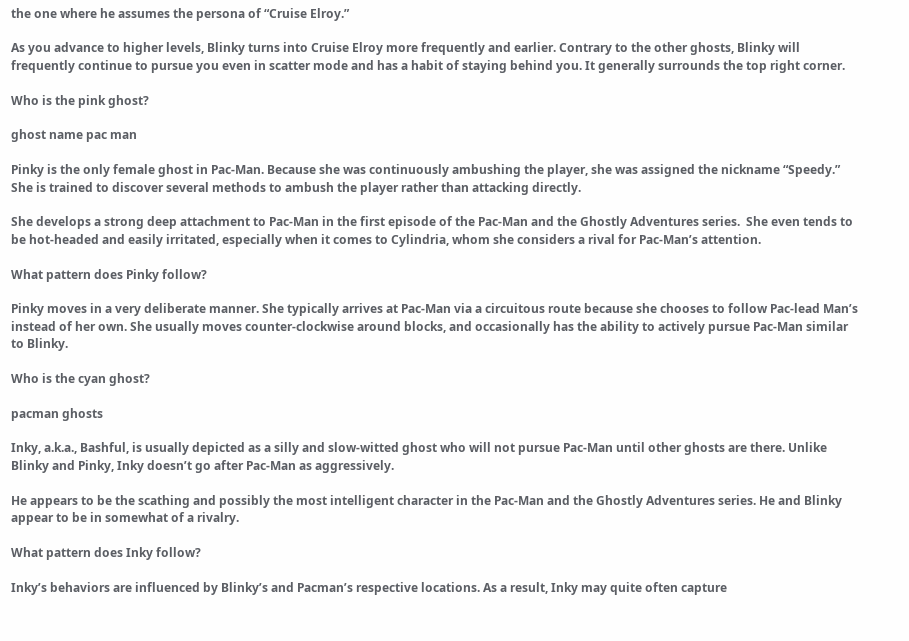the one where he assumes the persona of “Cruise Elroy.”

As you advance to higher levels, Blinky turns into Cruise Elroy more frequently and earlier. Contrary to the other ghosts, Blinky will frequently continue to pursue you even in scatter mode and has a habit of staying behind you. It generally surrounds the top right corner.

Who is the pink ghost?

ghost name pac man

Pinky is the only female ghost in Pac-Man. Because she was continuously ambushing the player, she was assigned the nickname “Speedy.” She is trained to discover several methods to ambush the player rather than attacking directly.

She develops a strong deep attachment to Pac-Man in the first episode of the Pac-Man and the Ghostly Adventures series.  She even tends to be hot-headed and easily irritated, especially when it comes to Cylindria, whom she considers a rival for Pac-Man’s attention.

What pattern does Pinky follow?

Pinky moves in a very deliberate manner. She typically arrives at Pac-Man via a circuitous route because she chooses to follow Pac-lead Man’s instead of her own. She usually moves counter-clockwise around blocks, and occasionally has the ability to actively pursue Pac-Man similar to Blinky.

Who is the cyan ghost?

pacman ghosts

Inky, a.k.a., Bashful, is usually depicted as a silly and slow-witted ghost who will not pursue Pac-Man until other ghosts are there. Unlike Blinky and Pinky, Inky doesn’t go after Pac-Man as aggressively.

He appears to be the scathing and possibly the most intelligent character in the Pac-Man and the Ghostly Adventures series. He and Blinky appear to be in somewhat of a rivalry.

What pattern does Inky follow?

Inky’s behaviors are influenced by Blinky’s and Pacman’s respective locations. As a result, Inky may quite often capture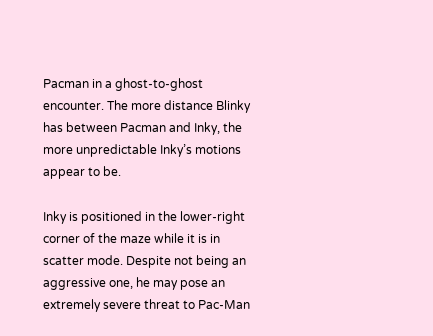Pacman in a ghost-to-ghost encounter. The more distance Blinky has between Pacman and Inky, the more unpredictable Inky’s motions appear to be.

Inky is positioned in the lower-right corner of the maze while it is in scatter mode. Despite not being an aggressive one, he may pose an extremely severe threat to Pac-Man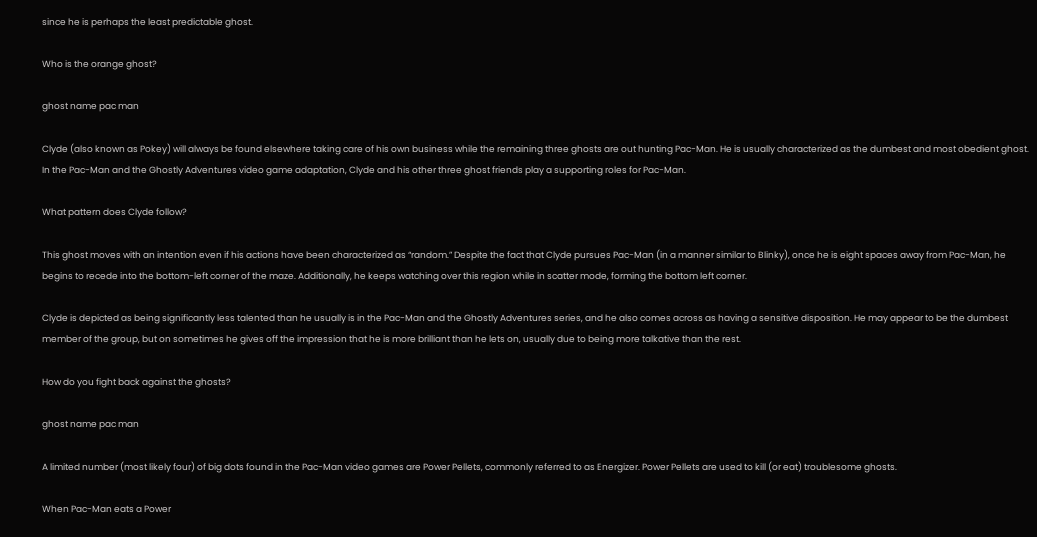since he is perhaps the least predictable ghost.

Who is the orange ghost?

ghost name pac man

Clyde (also known as Pokey) will always be found elsewhere taking care of his own business while the remaining three ghosts are out hunting Pac-Man. He is usually characterized as the dumbest and most obedient ghost. In the Pac-Man and the Ghostly Adventures video game adaptation, Clyde and his other three ghost friends play a supporting roles for Pac-Man.

What pattern does Clyde follow?

This ghost moves with an intention even if his actions have been characterized as “random.” Despite the fact that Clyde pursues Pac-Man (in a manner similar to Blinky), once he is eight spaces away from Pac-Man, he begins to recede into the bottom-left corner of the maze. Additionally, he keeps watching over this region while in scatter mode, forming the bottom left corner.

Clyde is depicted as being significantly less talented than he usually is in the Pac-Man and the Ghostly Adventures series, and he also comes across as having a sensitive disposition. He may appear to be the dumbest member of the group, but on sometimes he gives off the impression that he is more brilliant than he lets on, usually due to being more talkative than the rest.

How do you fight back against the ghosts?

ghost name pac man

A limited number (most likely four) of big dots found in the Pac-Man video games are Power Pellets, commonly referred to as Energizer. Power Pellets are used to kill (or eat) troublesome ghosts.

When Pac-Man eats a Power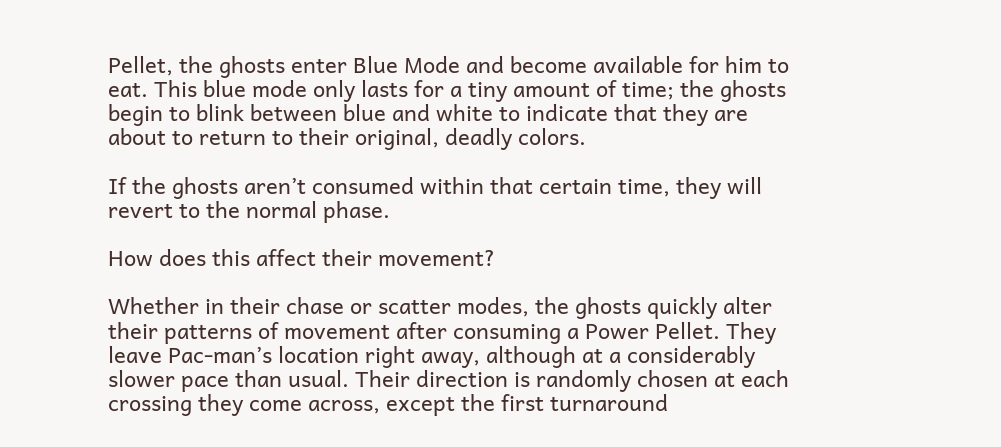Pellet, the ghosts enter Blue Mode and become available for him to eat. This blue mode only lasts for a tiny amount of time; the ghosts begin to blink between blue and white to indicate that they are about to return to their original, deadly colors.

If the ghosts aren’t consumed within that certain time, they will revert to the normal phase.

How does this affect their movement?

Whether in their chase or scatter modes, the ghosts quickly alter their patterns of movement after consuming a Power Pellet. They leave Pac-man’s location right away, although at a considerably slower pace than usual. Their direction is randomly chosen at each crossing they come across, except the first turnaround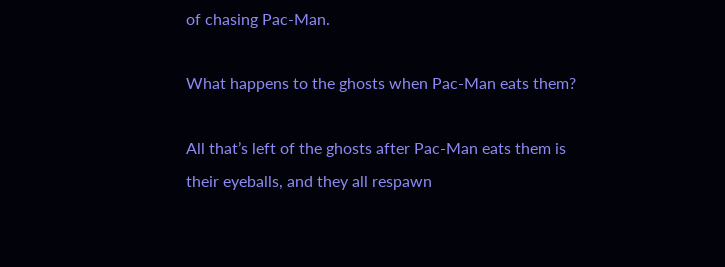of chasing Pac-Man.

What happens to the ghosts when Pac-Man eats them?

All that’s left of the ghosts after Pac-Man eats them is their eyeballs, and they all respawn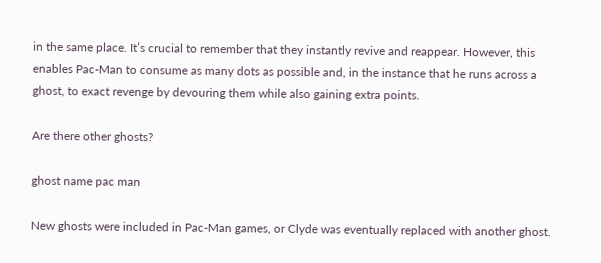in the same place. It’s crucial to remember that they instantly revive and reappear. However, this enables Pac-Man to consume as many dots as possible and, in the instance that he runs across a ghost, to exact revenge by devouring them while also gaining extra points.

Are there other ghosts?

ghost name pac man

New ghosts were included in Pac-Man games, or Clyde was eventually replaced with another ghost.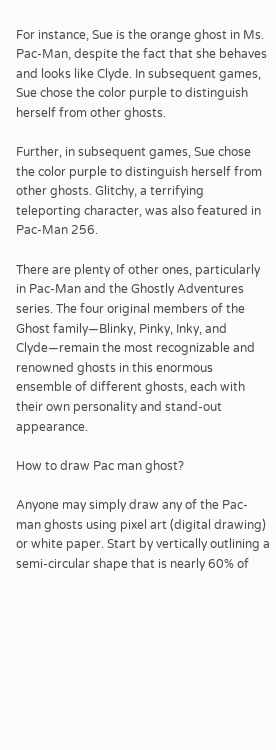For instance, Sue is the orange ghost in Ms. Pac-Man, despite the fact that she behaves and looks like Clyde. In subsequent games, Sue chose the color purple to distinguish herself from other ghosts.

Further, in subsequent games, Sue chose the color purple to distinguish herself from other ghosts. Glitchy, a terrifying teleporting character, was also featured in Pac-Man 256.

There are plenty of other ones, particularly in Pac-Man and the Ghostly Adventures series. The four original members of the Ghost family—Blinky, Pinky, Inky, and Clyde—remain the most recognizable and renowned ghosts in this enormous ensemble of different ghosts, each with their own personality and stand-out appearance.

How to draw Pac man ghost?

Anyone may simply draw any of the Pac-man ghosts using pixel art (digital drawing) or white paper. Start by vertically outlining a semi-circular shape that is nearly 60% of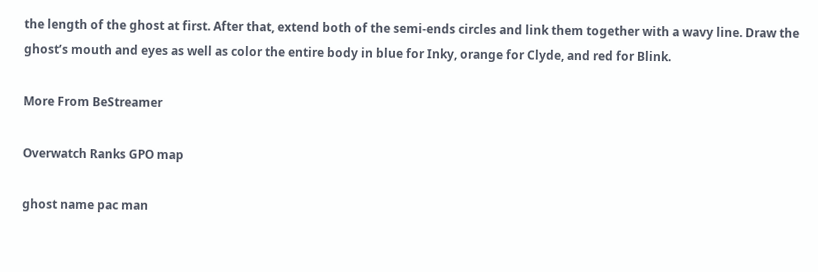the length of the ghost at first. After that, extend both of the semi-ends circles and link them together with a wavy line. Draw the ghost’s mouth and eyes as well as color the entire body in blue for Inky, orange for Clyde, and red for Blink.

More From BeStreamer

Overwatch Ranks GPO map

ghost name pac man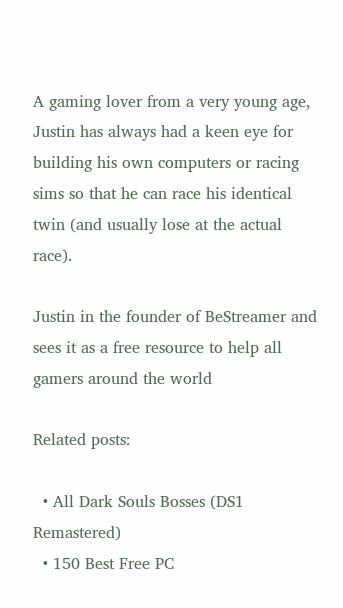A gaming lover from a very young age, Justin has always had a keen eye for building his own computers or racing sims so that he can race his identical twin (and usually lose at the actual race).

Justin in the founder of BeStreamer and sees it as a free resource to help all gamers around the world

Related posts:

  • All Dark Souls Bosses (DS1 Remastered)
  • 150 Best Free PC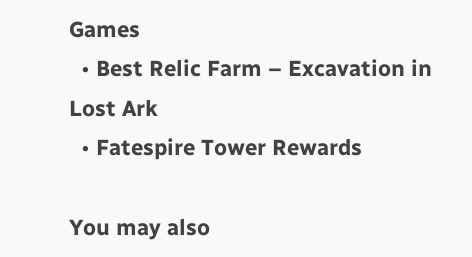Games
  • Best Relic Farm – Excavation in Lost Ark
  • Fatespire Tower Rewards

You may also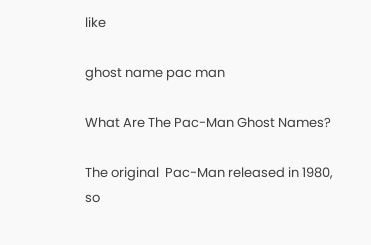like

ghost name pac man

What Are The Pac-Man Ghost Names?

The original  Pac-Man released in 1980, so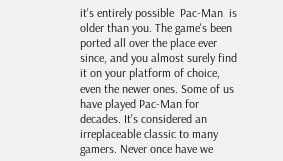it's entirely possible  Pac-Man  is older than you. The game's been ported all over the place ever since, and you almost surely find it on your platform of choice, even the newer ones. Some of us have played Pac-Man for decades. It's considered an irreplaceable classic to many gamers. Never once have we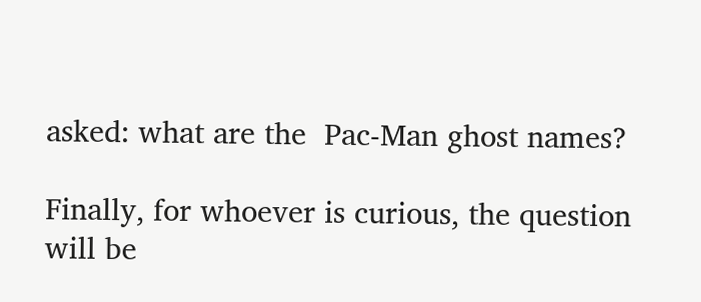asked: what are the  Pac-Man ghost names?

Finally, for whoever is curious, the question will be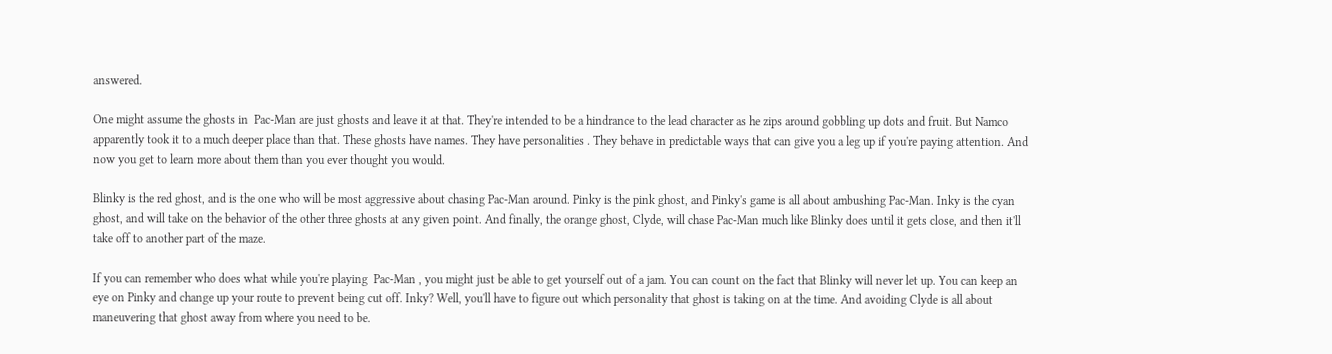answered.

One might assume the ghosts in  Pac-Man are just ghosts and leave it at that. They're intended to be a hindrance to the lead character as he zips around gobbling up dots and fruit. But Namco apparently took it to a much deeper place than that. These ghosts have names. They have personalities . They behave in predictable ways that can give you a leg up if you're paying attention. And now you get to learn more about them than you ever thought you would.

Blinky is the red ghost, and is the one who will be most aggressive about chasing Pac-Man around. Pinky is the pink ghost, and Pinky's game is all about ambushing Pac-Man. Inky is the cyan ghost, and will take on the behavior of the other three ghosts at any given point. And finally, the orange ghost, Clyde, will chase Pac-Man much like Blinky does until it gets close, and then it'll take off to another part of the maze.

If you can remember who does what while you're playing  Pac-Man , you might just be able to get yourself out of a jam. You can count on the fact that Blinky will never let up. You can keep an eye on Pinky and change up your route to prevent being cut off. Inky? Well, you'll have to figure out which personality that ghost is taking on at the time. And avoiding Clyde is all about maneuvering that ghost away from where you need to be.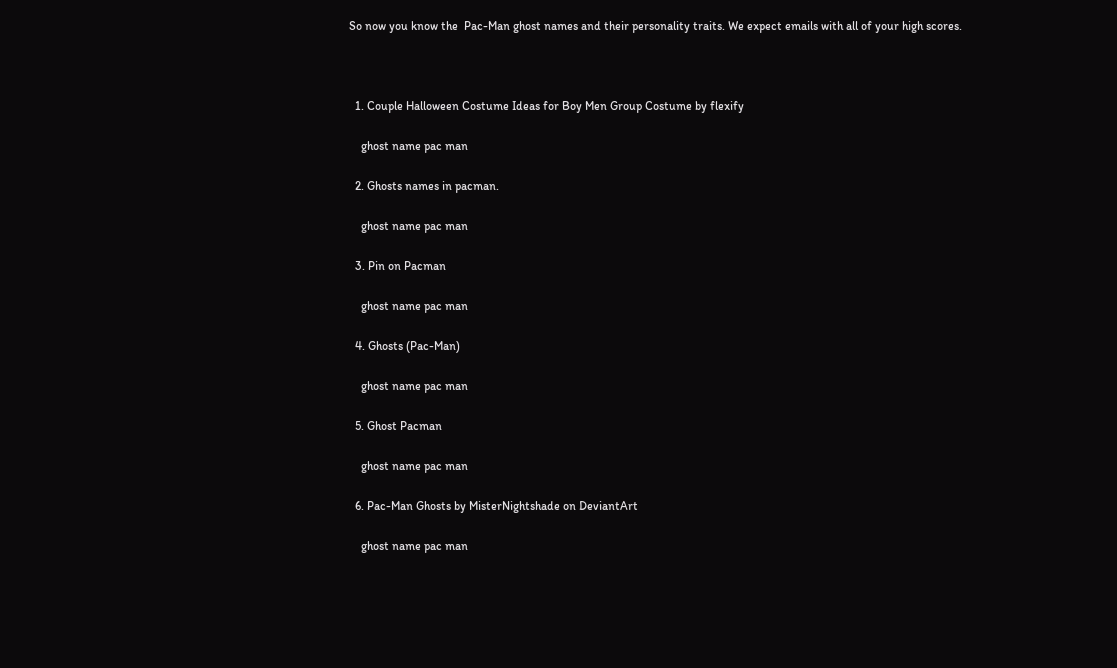So now you know the  Pac-Man ghost names and their personality traits. We expect emails with all of your high scores.



  1. Couple Halloween Costume Ideas for Boy Men Group Costume by flexify

    ghost name pac man

  2. Ghosts names in pacman.

    ghost name pac man

  3. Pin on Pacman

    ghost name pac man

  4. Ghosts (Pac-Man)

    ghost name pac man

  5. Ghost Pacman

    ghost name pac man

  6. Pac-Man Ghosts by MisterNightshade on DeviantArt

    ghost name pac man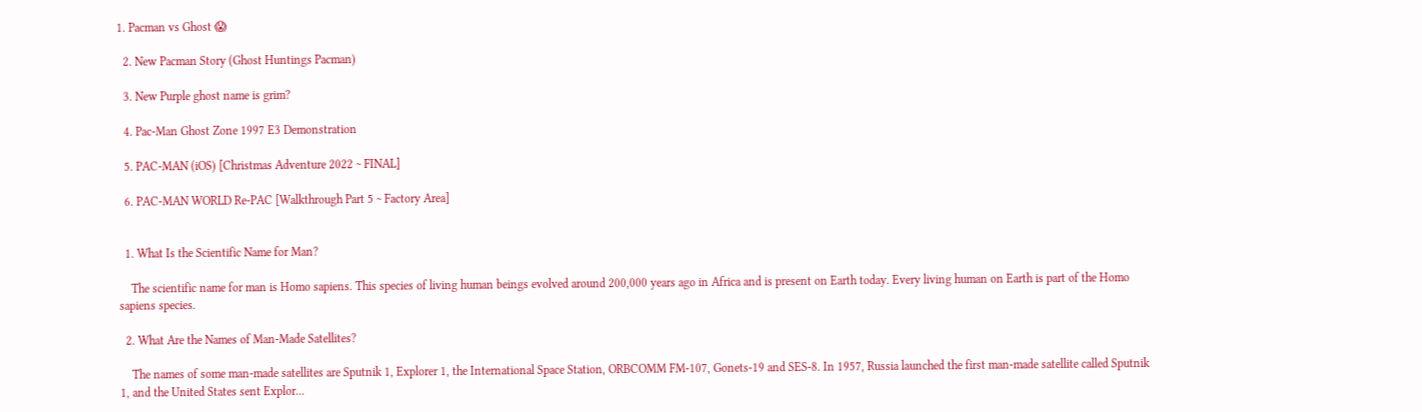1. Pacman vs Ghost 😱

  2. New Pacman Story (Ghost Huntings Pacman)

  3. New Purple ghost name is grim?

  4. Pac-Man Ghost Zone 1997 E3 Demonstration

  5. PAC-MAN (iOS) [Christmas Adventure 2022 ~ FINAL]

  6. PAC-MAN WORLD Re-PAC [Walkthrough Part 5 ~ Factory Area]


  1. What Is the Scientific Name for Man?

    The scientific name for man is Homo sapiens. This species of living human beings evolved around 200,000 years ago in Africa and is present on Earth today. Every living human on Earth is part of the Homo sapiens species.

  2. What Are the Names of Man-Made Satellites?

    The names of some man-made satellites are Sputnik 1, Explorer 1, the International Space Station, ORBCOMM FM-107, Gonets-19 and SES-8. In 1957, Russia launched the first man-made satellite called Sputnik 1, and the United States sent Explor...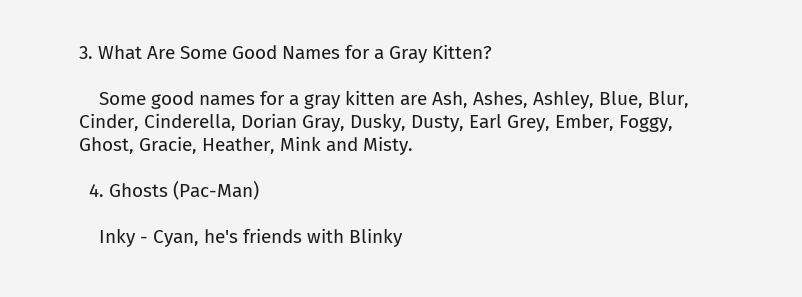3. What Are Some Good Names for a Gray Kitten?

    Some good names for a gray kitten are Ash, Ashes, Ashley, Blue, Blur, Cinder, Cinderella, Dorian Gray, Dusky, Dusty, Earl Grey, Ember, Foggy, Ghost, Gracie, Heather, Mink and Misty.

  4. Ghosts (Pac-Man)

    Inky - Cyan, he's friends with Blinky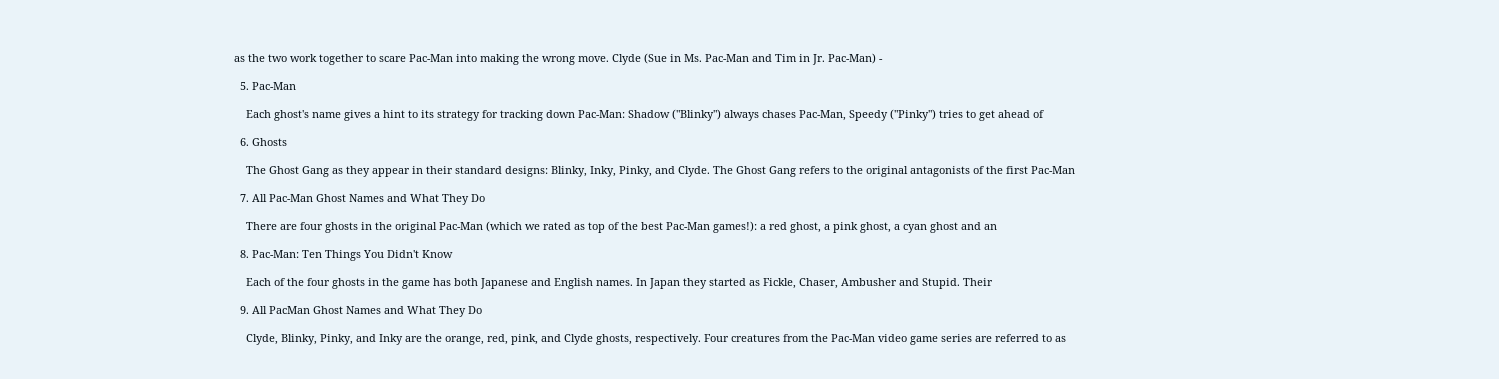as the two work together to scare Pac-Man into making the wrong move. Clyde (Sue in Ms. Pac-Man and Tim in Jr. Pac-Man) -

  5. Pac-Man

    Each ghost's name gives a hint to its strategy for tracking down Pac-Man: Shadow ("Blinky") always chases Pac-Man, Speedy ("Pinky") tries to get ahead of

  6. Ghosts

    The Ghost Gang as they appear in their standard designs: Blinky, Inky, Pinky, and Clyde. The Ghost Gang refers to the original antagonists of the first Pac-Man

  7. All Pac-Man Ghost Names and What They Do

    There are four ghosts in the original Pac-Man (which we rated as top of the best Pac-Man games!): a red ghost, a pink ghost, a cyan ghost and an

  8. Pac-Man: Ten Things You Didn't Know

    Each of the four ghosts in the game has both Japanese and English names. In Japan they started as Fickle, Chaser, Ambusher and Stupid. Their

  9. All PacMan Ghost Names and What They Do

    Clyde, Blinky, Pinky, and Inky are the orange, red, pink, and Clyde ghosts, respectively. Four creatures from the Pac-Man video game series are referred to as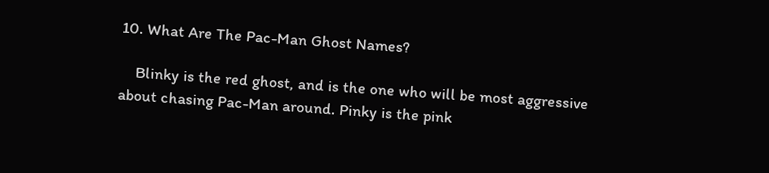10. What Are The Pac-Man Ghost Names?

    Blinky is the red ghost, and is the one who will be most aggressive about chasing Pac-Man around. Pinky is the pink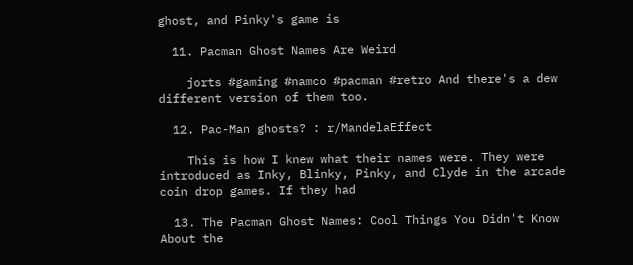ghost, and Pinky's game is

  11. Pacman Ghost Names Are Weird

    jorts #gaming #namco #pacman #retro And there's a dew different version of them too.

  12. Pac-Man ghosts? : r/MandelaEffect

    This is how I knew what their names were. They were introduced as Inky, Blinky, Pinky, and Clyde in the arcade coin drop games. If they had

  13. The Pacman Ghost Names: Cool Things You Didn't Know About the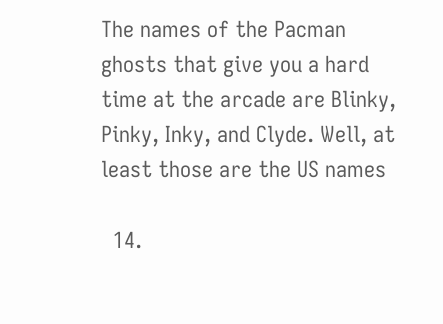The names of the Pacman ghosts that give you a hard time at the arcade are Blinky, Pinky, Inky, and Clyde. Well, at least those are the US names

  14.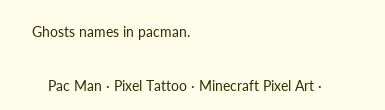Ghosts names in pacman.

    Pac Man · Pixel Tattoo · Minecraft Pixel Art ·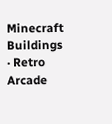Minecraft Buildings · Retro Arcade